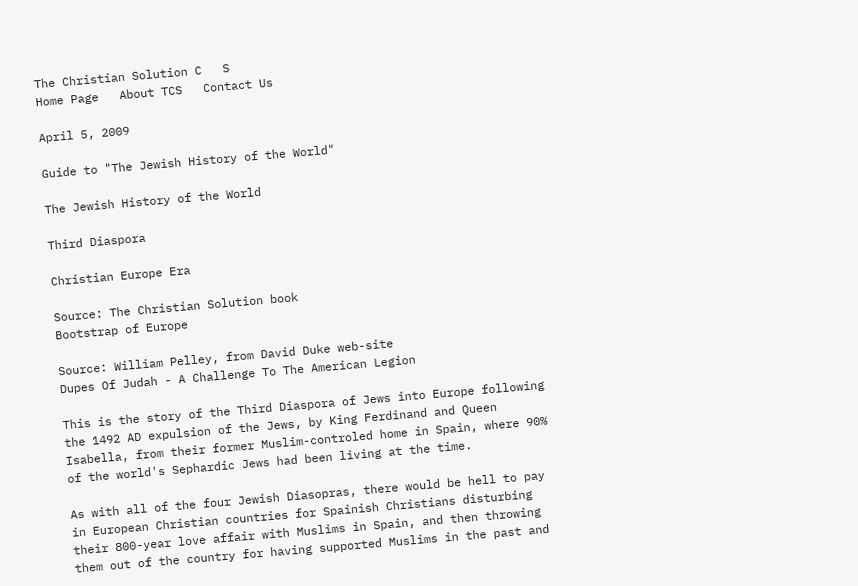The Christian Solution C   S
Home Page   About TCS   Contact Us

April 5, 2009

Guide to "The Jewish History of the World"

The Jewish History of the World

Third Diaspora

Christian Europe Era

Source: The Christian Solution book
Bootstrap of Europe

Source: William Pelley, from David Duke web-site
Dupes Of Judah - A Challenge To The American Legion

This is the story of the Third Diaspora of Jews into Europe following the 1492 AD expulsion of the Jews, by King Ferdinand and Queen Isabella, from their former Muslim-controled home in Spain, where 90% of the world's Sephardic Jews had been living at the time.

As with all of the four Jewish Diasopras, there would be hell to pay in European Christian countries for Spainish Christians disturbing their 800-year love affair with Muslims in Spain, and then throwing them out of the country for having supported Muslims in the past and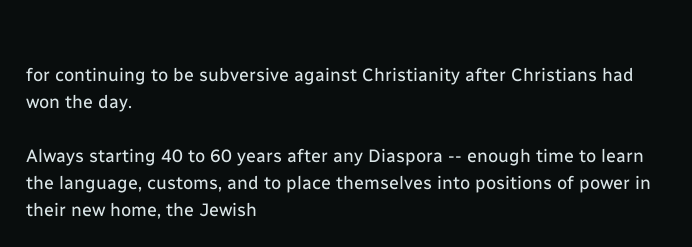for continuing to be subversive against Christianity after Christians had won the day.

Always starting 40 to 60 years after any Diaspora -- enough time to learn the language, customs, and to place themselves into positions of power in their new home, the Jewish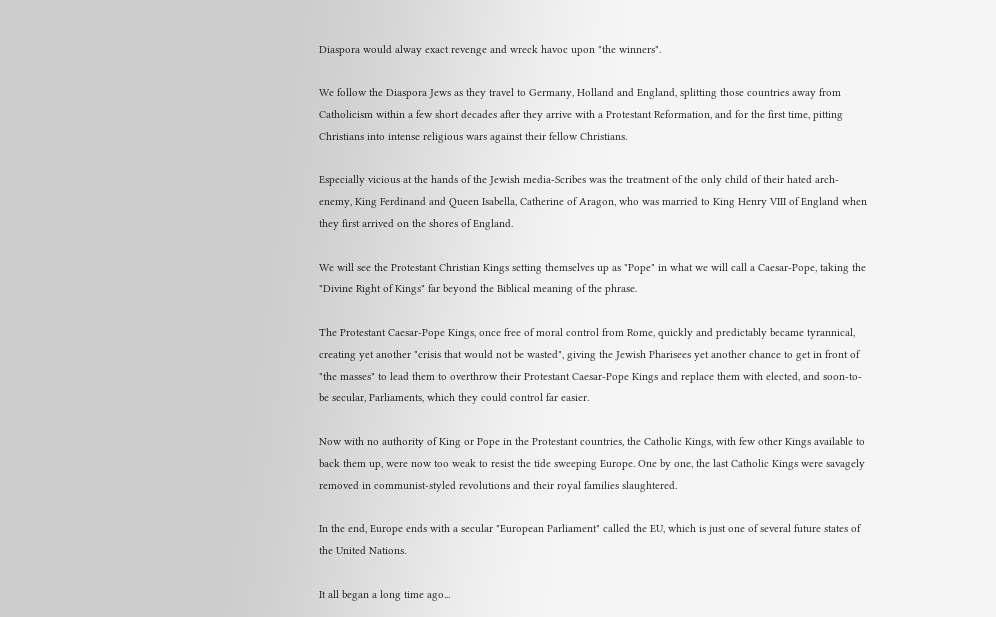Diaspora would alway exact revenge and wreck havoc upon "the winners".

We follow the Diaspora Jews as they travel to Germany, Holland and England, splitting those countries away from Catholicism within a few short decades after they arrive with a Protestant Reformation, and for the first time, pitting Christians into intense religious wars against their fellow Christians.

Especially vicious at the hands of the Jewish media-Scribes was the treatment of the only child of their hated arch-enemy, King Ferdinand and Queen Isabella, Catherine of Aragon, who was married to King Henry VIII of England when they first arrived on the shores of England.

We will see the Protestant Christian Kings setting themselves up as "Pope" in what we will call a Caesar-Pope, taking the "Divine Right of Kings" far beyond the Biblical meaning of the phrase.

The Protestant Caesar-Pope Kings, once free of moral control from Rome, quickly and predictably became tyrannical, creating yet another "crisis that would not be wasted", giving the Jewish Pharisees yet another chance to get in front of "the masses" to lead them to overthrow their Protestant Caesar-Pope Kings and replace them with elected, and soon-to-be secular, Parliaments, which they could control far easier.

Now with no authority of King or Pope in the Protestant countries, the Catholic Kings, with few other Kings available to back them up, were now too weak to resist the tide sweeping Europe. One by one, the last Catholic Kings were savagely removed in communist-styled revolutions and their royal families slaughtered.

In the end, Europe ends with a secular "European Parliament" called the EU, which is just one of several future states of the United Nations.

It all began a long time ago...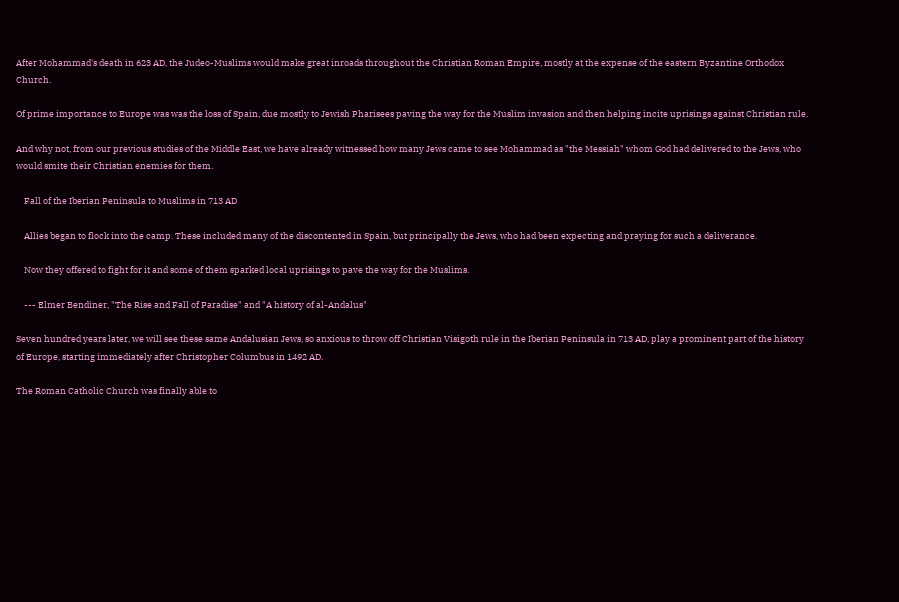After Mohammad's death in 623 AD, the Judeo-Muslims would make great inroads throughout the Christian Roman Empire, mostly at the expense of the eastern Byzantine Orthodox Church.

Of prime importance to Europe was was the loss of Spain, due mostly to Jewish Pharisees paving the way for the Muslim invasion and then helping incite uprisings against Christian rule.

And why not, from our previous studies of the Middle East, we have already witnessed how many Jews came to see Mohammad as "the Messiah" whom God had delivered to the Jews, who would smite their Christian enemies for them.

    Fall of the Iberian Peninsula to Muslims in 713 AD

    Allies began to flock into the camp. These included many of the discontented in Spain, but principally the Jews, who had been expecting and praying for such a deliverance.

    Now they offered to fight for it and some of them sparked local uprisings to pave the way for the Muslims.

    --- Elmer Bendiner, "The Rise and Fall of Paradise" and "A history of al-Andalus"

Seven hundred years later, we will see these same Andalusian Jews, so anxious to throw off Christian Visigoth rule in the Iberian Peninsula in 713 AD, play a prominent part of the history of Europe, starting immediately after Christopher Columbus in 1492 AD.

The Roman Catholic Church was finally able to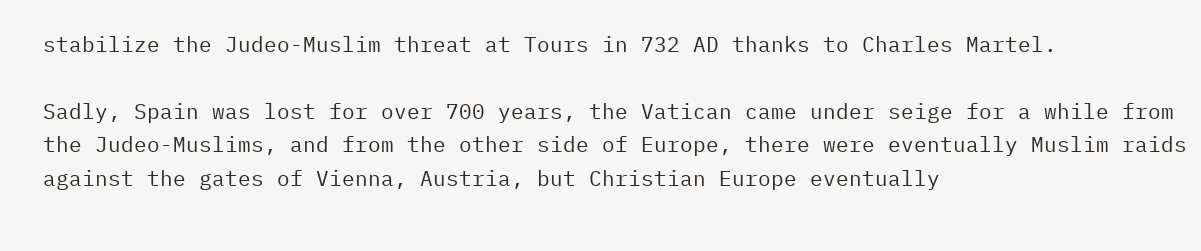stabilize the Judeo-Muslim threat at Tours in 732 AD thanks to Charles Martel.

Sadly, Spain was lost for over 700 years, the Vatican came under seige for a while from the Judeo-Muslims, and from the other side of Europe, there were eventually Muslim raids against the gates of Vienna, Austria, but Christian Europe eventually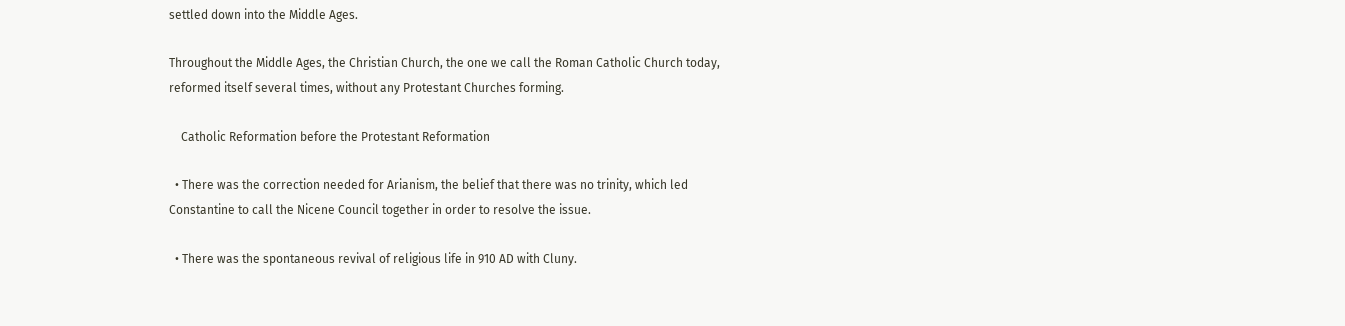settled down into the Middle Ages.

Throughout the Middle Ages, the Christian Church, the one we call the Roman Catholic Church today, reformed itself several times, without any Protestant Churches forming.

    Catholic Reformation before the Protestant Reformation

  • There was the correction needed for Arianism, the belief that there was no trinity, which led Constantine to call the Nicene Council together in order to resolve the issue.

  • There was the spontaneous revival of religious life in 910 AD with Cluny.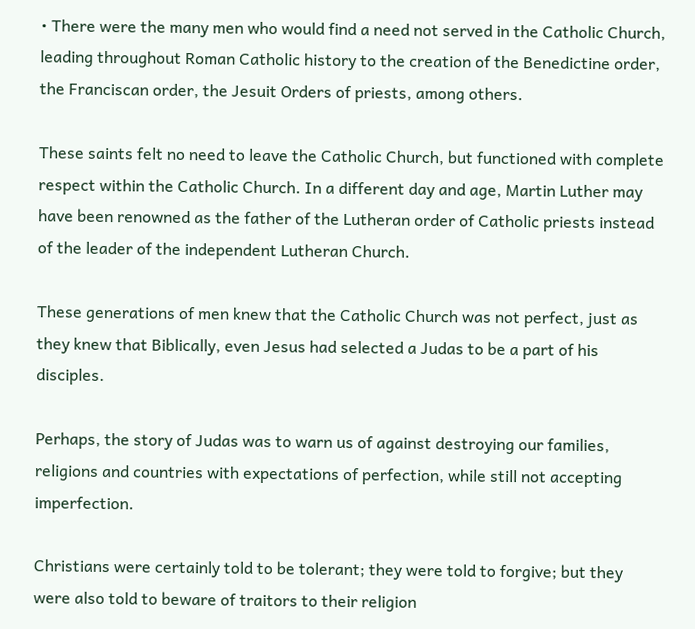• There were the many men who would find a need not served in the Catholic Church, leading throughout Roman Catholic history to the creation of the Benedictine order, the Franciscan order, the Jesuit Orders of priests, among others.

These saints felt no need to leave the Catholic Church, but functioned with complete respect within the Catholic Church. In a different day and age, Martin Luther may have been renowned as the father of the Lutheran order of Catholic priests instead of the leader of the independent Lutheran Church.

These generations of men knew that the Catholic Church was not perfect, just as they knew that Biblically, even Jesus had selected a Judas to be a part of his disciples.

Perhaps, the story of Judas was to warn us of against destroying our families, religions and countries with expectations of perfection, while still not accepting imperfection.

Christians were certainly told to be tolerant; they were told to forgive; but they were also told to beware of traitors to their religion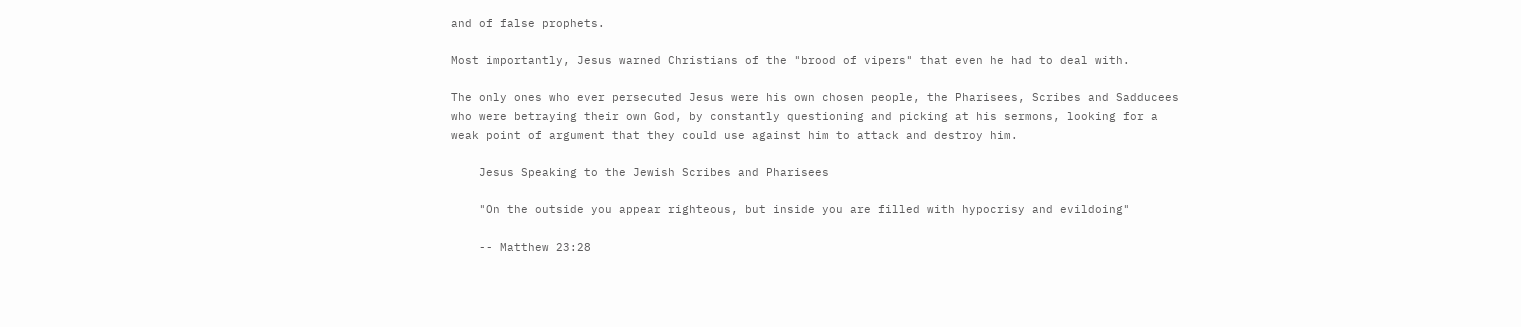and of false prophets.

Most importantly, Jesus warned Christians of the "brood of vipers" that even he had to deal with.

The only ones who ever persecuted Jesus were his own chosen people, the Pharisees, Scribes and Sadducees who were betraying their own God, by constantly questioning and picking at his sermons, looking for a weak point of argument that they could use against him to attack and destroy him.

    Jesus Speaking to the Jewish Scribes and Pharisees

    "On the outside you appear righteous, but inside you are filled with hypocrisy and evildoing"

    -- Matthew 23:28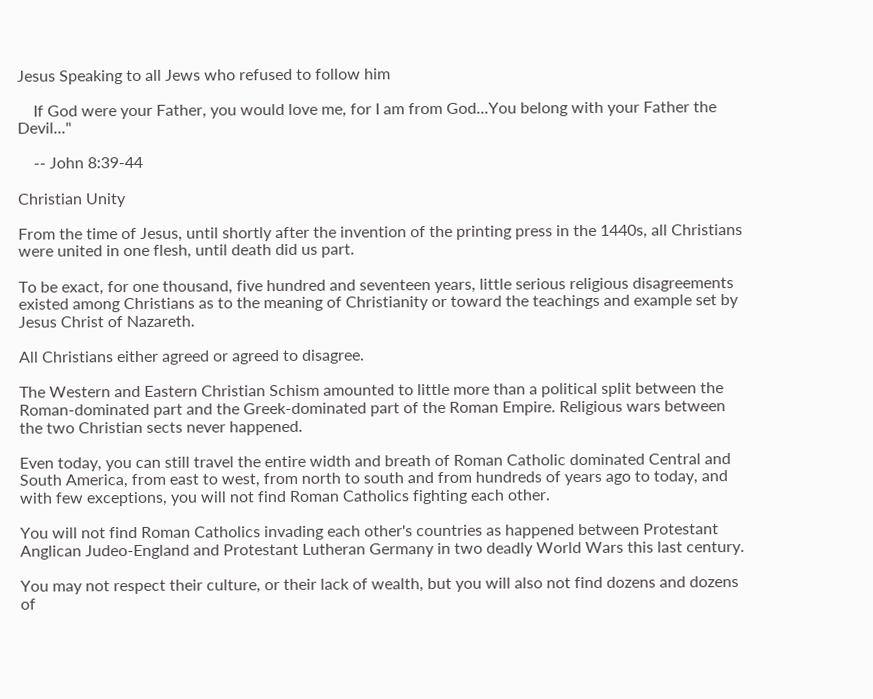Jesus Speaking to all Jews who refused to follow him

    If God were your Father, you would love me, for I am from God...You belong with your Father the Devil..."

    -- John 8:39-44

Christian Unity

From the time of Jesus, until shortly after the invention of the printing press in the 1440s, all Christians were united in one flesh, until death did us part.

To be exact, for one thousand, five hundred and seventeen years, little serious religious disagreements existed among Christians as to the meaning of Christianity or toward the teachings and example set by Jesus Christ of Nazareth.

All Christians either agreed or agreed to disagree.

The Western and Eastern Christian Schism amounted to little more than a political split between the Roman-dominated part and the Greek-dominated part of the Roman Empire. Religious wars between the two Christian sects never happened.

Even today, you can still travel the entire width and breath of Roman Catholic dominated Central and South America, from east to west, from north to south and from hundreds of years ago to today, and with few exceptions, you will not find Roman Catholics fighting each other.

You will not find Roman Catholics invading each other's countries as happened between Protestant Anglican Judeo-England and Protestant Lutheran Germany in two deadly World Wars this last century.

You may not respect their culture, or their lack of wealth, but you will also not find dozens and dozens of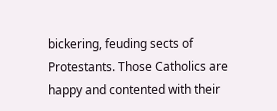bickering, feuding sects of Protestants. Those Catholics are happy and contented with their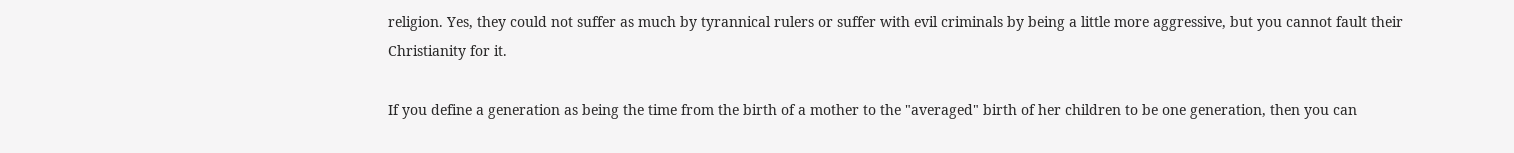religion. Yes, they could not suffer as much by tyrannical rulers or suffer with evil criminals by being a little more aggressive, but you cannot fault their Christianity for it.

If you define a generation as being the time from the birth of a mother to the "averaged" birth of her children to be one generation, then you can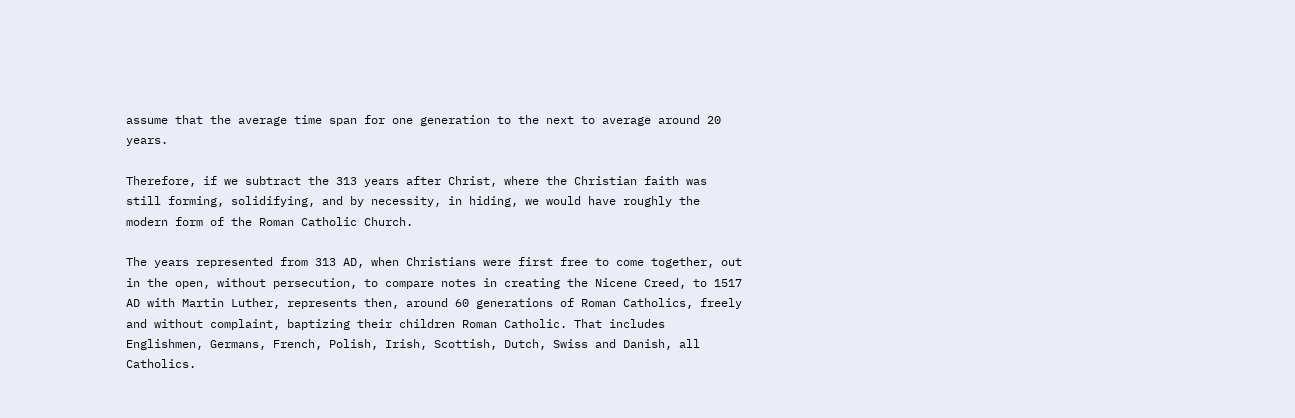assume that the average time span for one generation to the next to average around 20 years.

Therefore, if we subtract the 313 years after Christ, where the Christian faith was still forming, solidifying, and by necessity, in hiding, we would have roughly the modern form of the Roman Catholic Church.

The years represented from 313 AD, when Christians were first free to come together, out in the open, without persecution, to compare notes in creating the Nicene Creed, to 1517 AD with Martin Luther, represents then, around 60 generations of Roman Catholics, freely and without complaint, baptizing their children Roman Catholic. That includes Englishmen, Germans, French, Polish, Irish, Scottish, Dutch, Swiss and Danish, all Catholics.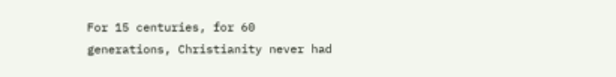For 15 centuries, for 60 generations, Christianity never had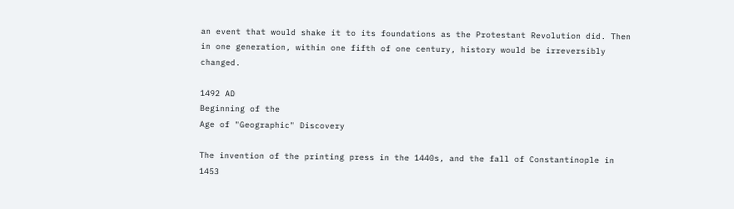an event that would shake it to its foundations as the Protestant Revolution did. Then in one generation, within one fifth of one century, history would be irreversibly changed.

1492 AD
Beginning of the
Age of "Geographic" Discovery

The invention of the printing press in the 1440s, and the fall of Constantinople in 1453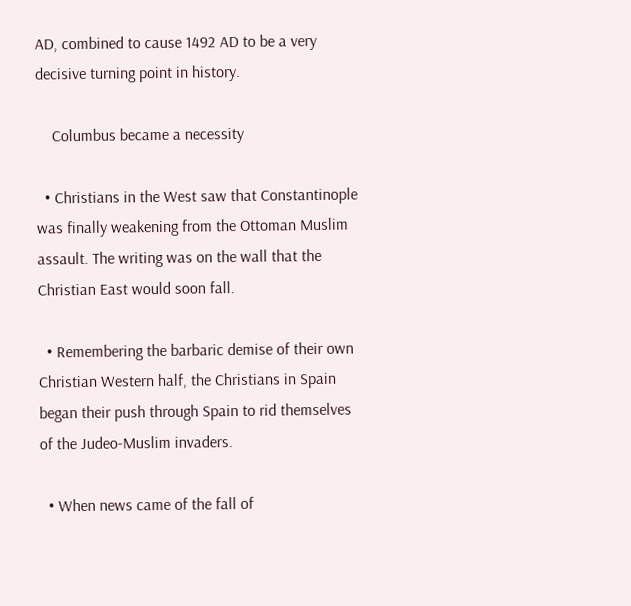AD, combined to cause 1492 AD to be a very decisive turning point in history.

    Columbus became a necessity

  • Christians in the West saw that Constantinople was finally weakening from the Ottoman Muslim assault. The writing was on the wall that the Christian East would soon fall.

  • Remembering the barbaric demise of their own Christian Western half, the Christians in Spain began their push through Spain to rid themselves of the Judeo-Muslim invaders.

  • When news came of the fall of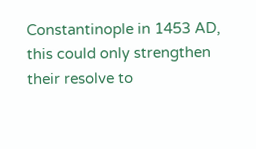Constantinople in 1453 AD, this could only strengthen their resolve to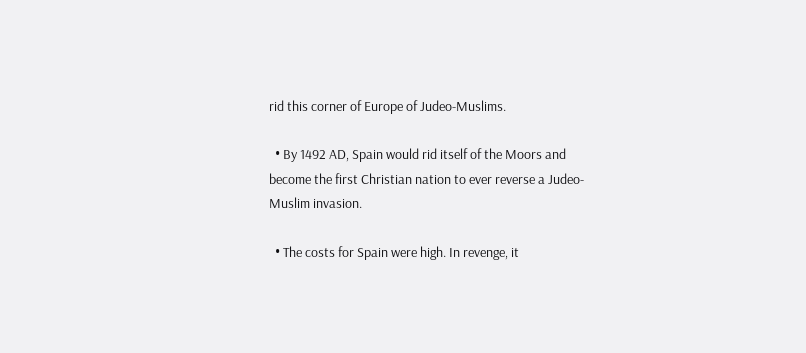rid this corner of Europe of Judeo-Muslims.

  • By 1492 AD, Spain would rid itself of the Moors and become the first Christian nation to ever reverse a Judeo-Muslim invasion.

  • The costs for Spain were high. In revenge, it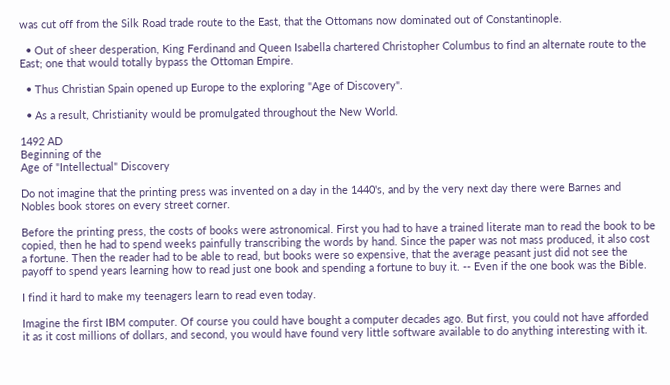was cut off from the Silk Road trade route to the East, that the Ottomans now dominated out of Constantinople.

  • Out of sheer desperation, King Ferdinand and Queen Isabella chartered Christopher Columbus to find an alternate route to the East; one that would totally bypass the Ottoman Empire.

  • Thus Christian Spain opened up Europe to the exploring "Age of Discovery".

  • As a result, Christianity would be promulgated throughout the New World.

1492 AD
Beginning of the
Age of "Intellectual" Discovery

Do not imagine that the printing press was invented on a day in the 1440's, and by the very next day there were Barnes and Nobles book stores on every street corner.

Before the printing press, the costs of books were astronomical. First you had to have a trained literate man to read the book to be copied, then he had to spend weeks painfully transcribing the words by hand. Since the paper was not mass produced, it also cost a fortune. Then the reader had to be able to read, but books were so expensive, that the average peasant just did not see the payoff to spend years learning how to read just one book and spending a fortune to buy it. -- Even if the one book was the Bible.

I find it hard to make my teenagers learn to read even today.

Imagine the first IBM computer. Of course you could have bought a computer decades ago. But first, you could not have afforded it as it cost millions of dollars, and second, you would have found very little software available to do anything interesting with it.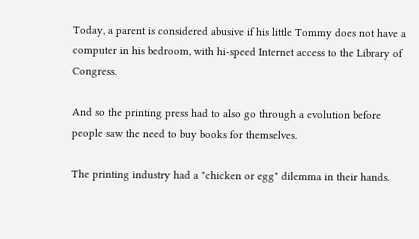Today, a parent is considered abusive if his little Tommy does not have a computer in his bedroom, with hi-speed Internet access to the Library of Congress.

And so the printing press had to also go through a evolution before people saw the need to buy books for themselves.

The printing industry had a "chicken or egg" dilemma in their hands.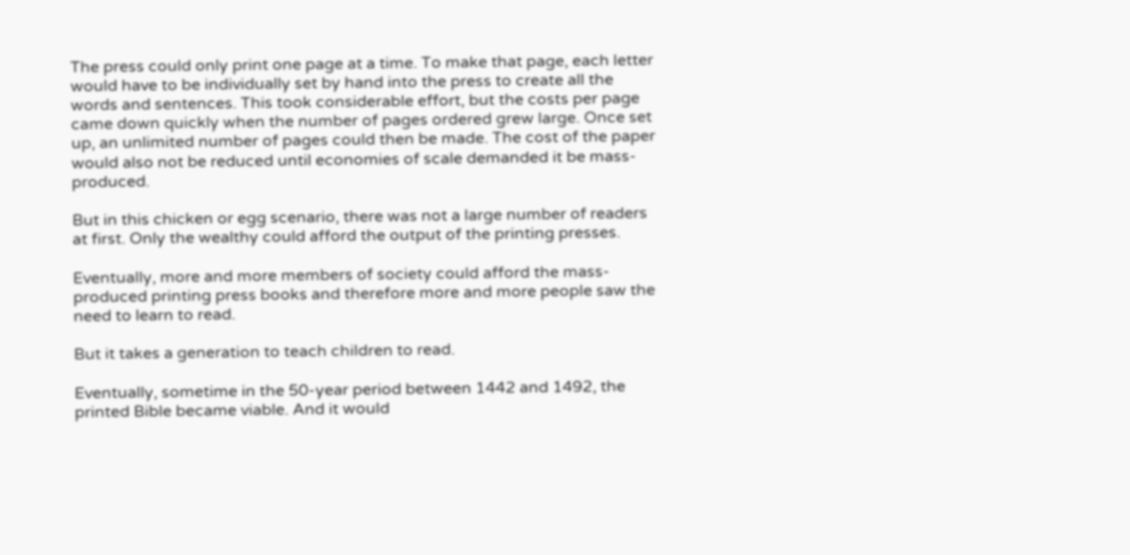The press could only print one page at a time. To make that page, each letter would have to be individually set by hand into the press to create all the words and sentences. This took considerable effort, but the costs per page came down quickly when the number of pages ordered grew large. Once set up, an unlimited number of pages could then be made. The cost of the paper would also not be reduced until economies of scale demanded it be mass-produced.

But in this chicken or egg scenario, there was not a large number of readers at first. Only the wealthy could afford the output of the printing presses.

Eventually, more and more members of society could afford the mass-produced printing press books and therefore more and more people saw the need to learn to read.

But it takes a generation to teach children to read.

Eventually, sometime in the 50-year period between 1442 and 1492, the printed Bible became viable. And it would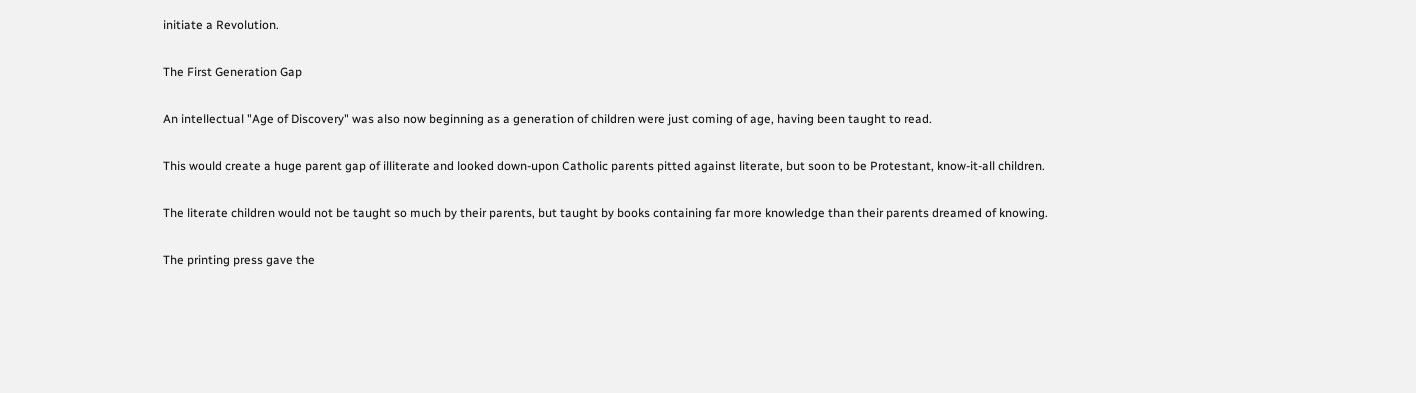initiate a Revolution.

The First Generation Gap

An intellectual "Age of Discovery" was also now beginning as a generation of children were just coming of age, having been taught to read.

This would create a huge parent gap of illiterate and looked down-upon Catholic parents pitted against literate, but soon to be Protestant, know-it-all children.

The literate children would not be taught so much by their parents, but taught by books containing far more knowledge than their parents dreamed of knowing.

The printing press gave the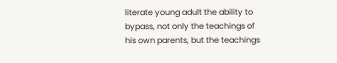literate young adult the ability to bypass, not only the teachings of his own parents, but the teachings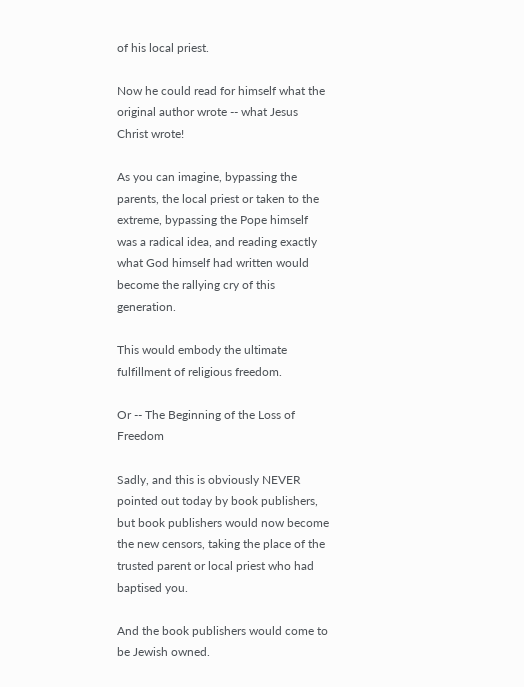of his local priest.

Now he could read for himself what the original author wrote -- what Jesus Christ wrote!

As you can imagine, bypassing the parents, the local priest or taken to the extreme, bypassing the Pope himself was a radical idea, and reading exactly what God himself had written would become the rallying cry of this generation.

This would embody the ultimate fulfillment of religious freedom.

Or -- The Beginning of the Loss of Freedom

Sadly, and this is obviously NEVER pointed out today by book publishers, but book publishers would now become the new censors, taking the place of the trusted parent or local priest who had baptised you.

And the book publishers would come to be Jewish owned.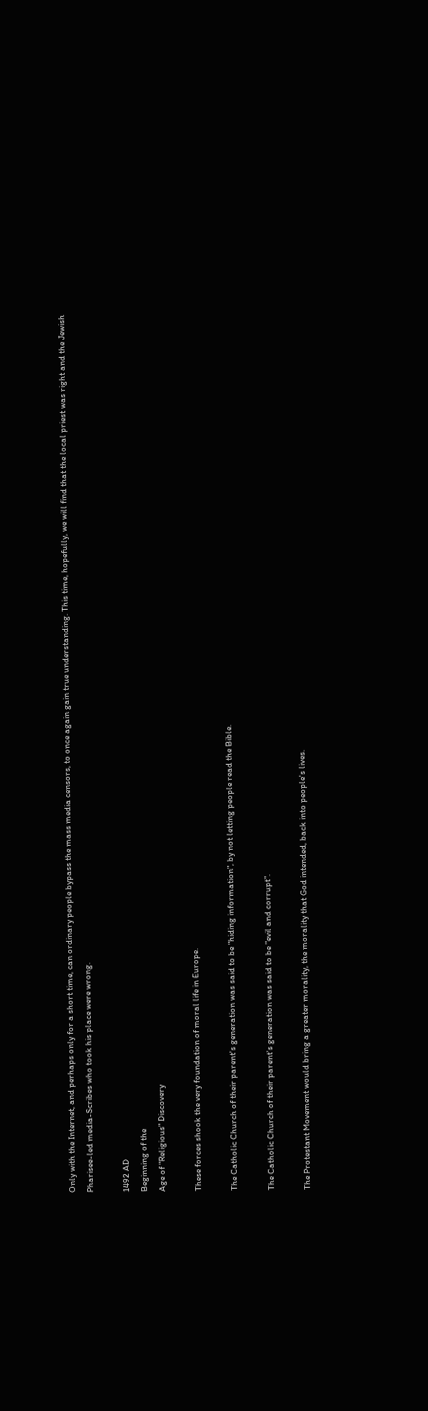Only with the Internet, and perhaps only for a short time, can ordinary people bypass the mass media censors, to once again gain true understanding. This time, hopefully, we will find that the local priest was right and the Jewish Pharisee-led media-Scribes who took his place were wrong.

1492 AD
Beginning of the
Age of "Religious" Discovery

These forces shook the very foundation of moral life in Europe.

The Catholic Church of their parent's generation was said to be "hiding information", by not letting people read the Bible.

The Catholic Church of their parent's generation was said to be "evil and corrupt".

The Protestant Movement would bring a greater morality, the morality that God intended, back into people's lives.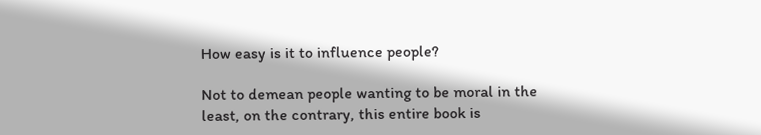How easy is it to influence people?

Not to demean people wanting to be moral in the least, on the contrary, this entire book is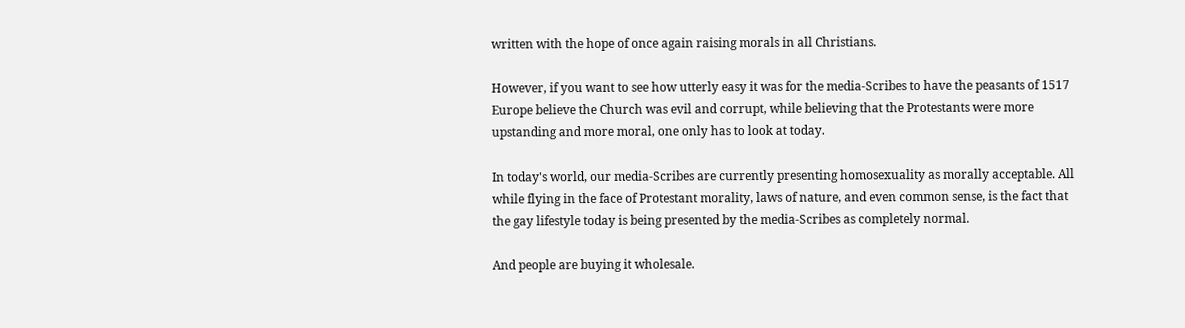written with the hope of once again raising morals in all Christians.

However, if you want to see how utterly easy it was for the media-Scribes to have the peasants of 1517 Europe believe the Church was evil and corrupt, while believing that the Protestants were more upstanding and more moral, one only has to look at today.

In today's world, our media-Scribes are currently presenting homosexuality as morally acceptable. All while flying in the face of Protestant morality, laws of nature, and even common sense, is the fact that the gay lifestyle today is being presented by the media-Scribes as completely normal.

And people are buying it wholesale.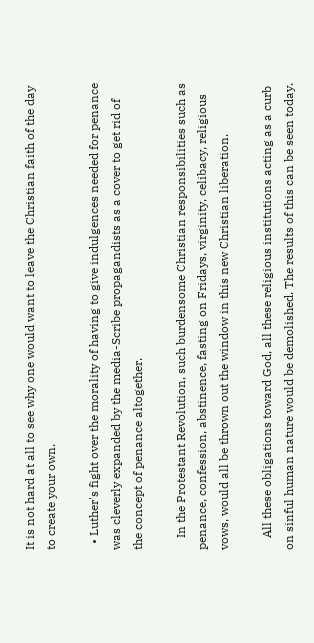It is not hard at all to see why one would want to leave the Christian faith of the day to create your own.

  • Luther's fight over the morality of having to give indulgences needed for penance was cleverly expanded by the media-Scribe propagandists as a cover to get rid of the concept of penance altogether.

    In the Protestant Revolution, such burdensome Christian responsibilities such as penance, confession, abstinence, fasting on Fridays, virginity, celibacy, religious vows, would all be thrown out the window in this new Christian liberation.

    All these obligations toward God, all these religious institutions acting as a curb on sinful human nature would be demolished. The results of this can be seen today.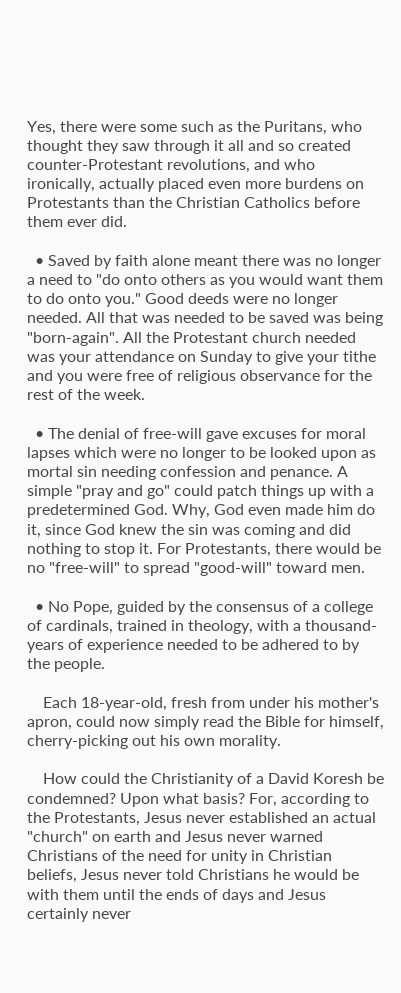Yes, there were some such as the Puritans, who thought they saw through it all and so created counter-Protestant revolutions, and who ironically, actually placed even more burdens on Protestants than the Christian Catholics before them ever did.

  • Saved by faith alone meant there was no longer a need to "do onto others as you would want them to do onto you." Good deeds were no longer needed. All that was needed to be saved was being "born-again". All the Protestant church needed was your attendance on Sunday to give your tithe and you were free of religious observance for the rest of the week.

  • The denial of free-will gave excuses for moral lapses which were no longer to be looked upon as mortal sin needing confession and penance. A simple "pray and go" could patch things up with a predetermined God. Why, God even made him do it, since God knew the sin was coming and did nothing to stop it. For Protestants, there would be no "free-will" to spread "good-will" toward men.

  • No Pope, guided by the consensus of a college of cardinals, trained in theology, with a thousand-years of experience needed to be adhered to by the people.

    Each 18-year-old, fresh from under his mother's apron, could now simply read the Bible for himself, cherry-picking out his own morality.

    How could the Christianity of a David Koresh be condemned? Upon what basis? For, according to the Protestants, Jesus never established an actual "church" on earth and Jesus never warned Christians of the need for unity in Christian beliefs, Jesus never told Christians he would be with them until the ends of days and Jesus certainly never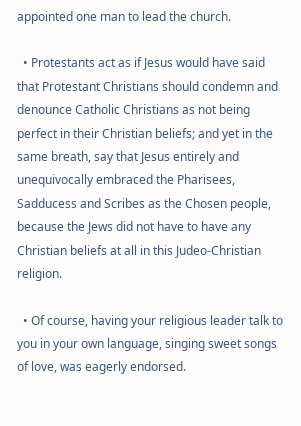appointed one man to lead the church.

  • Protestants act as if Jesus would have said that Protestant Christians should condemn and denounce Catholic Christians as not being perfect in their Christian beliefs; and yet in the same breath, say that Jesus entirely and unequivocally embraced the Pharisees, Sadducess and Scribes as the Chosen people, because the Jews did not have to have any Christian beliefs at all in this Judeo-Christian religion.

  • Of course, having your religious leader talk to you in your own language, singing sweet songs of love, was eagerly endorsed.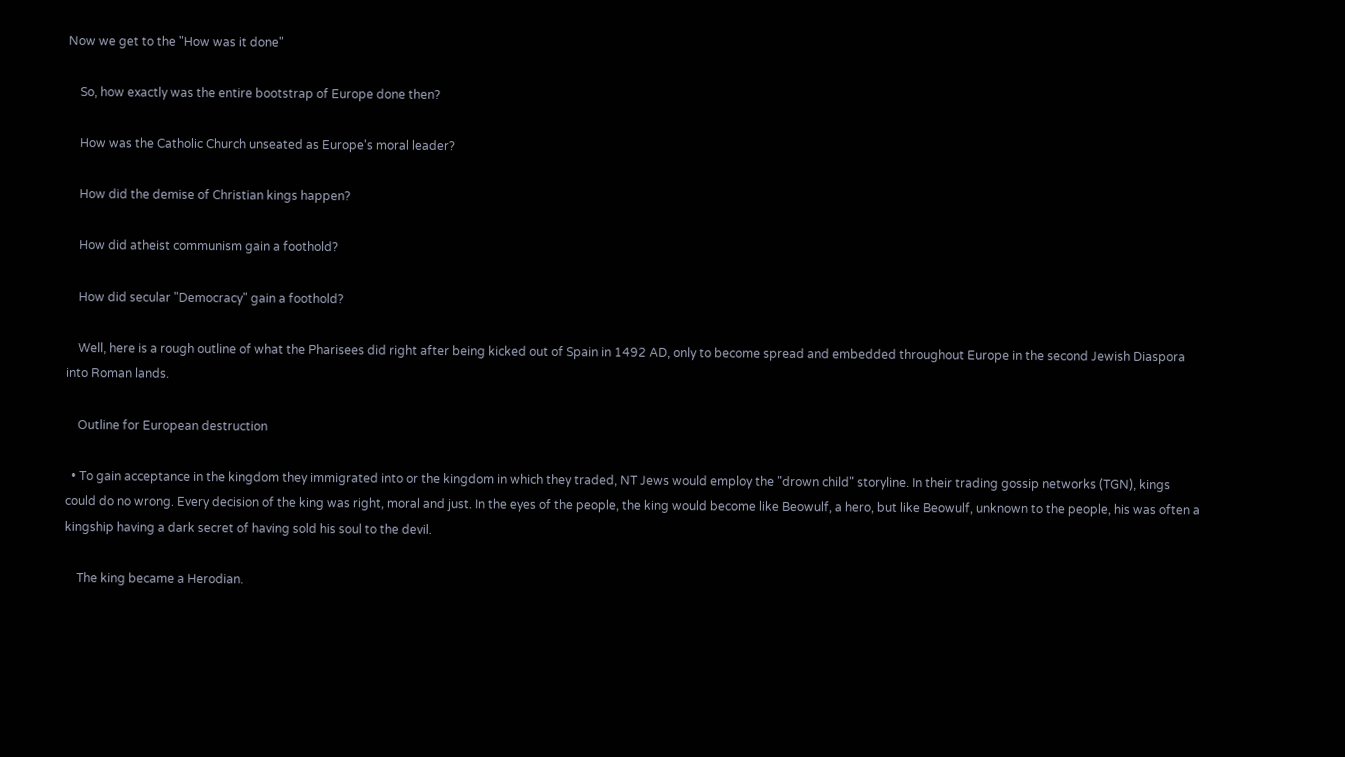Now we get to the "How was it done"

    So, how exactly was the entire bootstrap of Europe done then?

    How was the Catholic Church unseated as Europe's moral leader?

    How did the demise of Christian kings happen?

    How did atheist communism gain a foothold?

    How did secular "Democracy" gain a foothold?

    Well, here is a rough outline of what the Pharisees did right after being kicked out of Spain in 1492 AD, only to become spread and embedded throughout Europe in the second Jewish Diaspora into Roman lands.

    Outline for European destruction

  • To gain acceptance in the kingdom they immigrated into or the kingdom in which they traded, NT Jews would employ the "drown child" storyline. In their trading gossip networks (TGN), kings could do no wrong. Every decision of the king was right, moral and just. In the eyes of the people, the king would become like Beowulf, a hero, but like Beowulf, unknown to the people, his was often a kingship having a dark secret of having sold his soul to the devil.

    The king became a Herodian.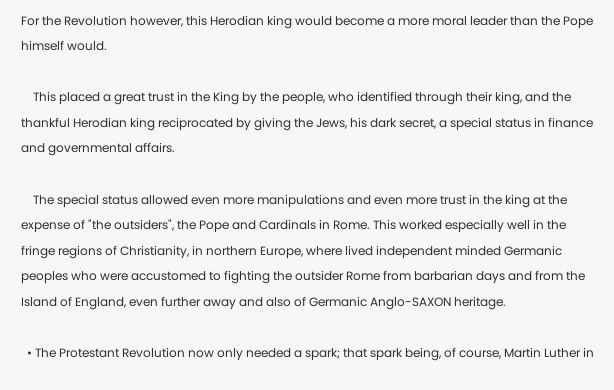For the Revolution however, this Herodian king would become a more moral leader than the Pope himself would.

    This placed a great trust in the King by the people, who identified through their king, and the thankful Herodian king reciprocated by giving the Jews, his dark secret, a special status in finance and governmental affairs.

    The special status allowed even more manipulations and even more trust in the king at the expense of "the outsiders", the Pope and Cardinals in Rome. This worked especially well in the fringe regions of Christianity, in northern Europe, where lived independent minded Germanic peoples who were accustomed to fighting the outsider Rome from barbarian days and from the Island of England, even further away and also of Germanic Anglo-SAXON heritage.

  • The Protestant Revolution now only needed a spark; that spark being, of course, Martin Luther in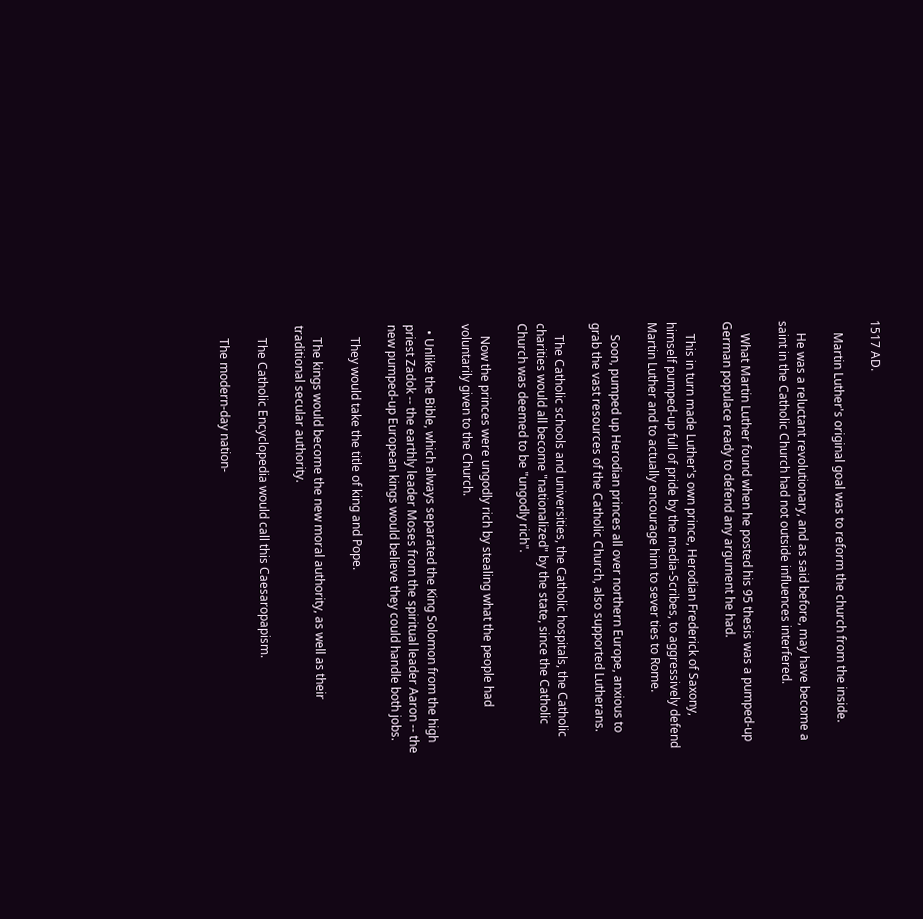1517 AD.

    Martin Luther's original goal was to reform the church from the inside.

    He was a reluctant revolutionary, and as said before, may have become a saint in the Catholic Church had not outside influences interfered.

    What Martin Luther found when he posted his 95 thesis was a pumped-up German populace ready to defend any argument he had.

    This in turn made Luther's own prince, Herodian Frederick of Saxony, himself pumped-up full of pride by the media-Scribes, to aggressively defend Martin Luther and to actually encourage him to sever ties to Rome.

    Soon, pumped up Herodian princes all over northern Europe, anxious to grab the vast resources of the Catholic Church, also supported Lutherans.

    The Catholic schools and universities, the Catholic hospitals, the Catholic charities would all become "nationalized" by the state, since the Catholic Church was deemed to be "ungodly rich".

    Now the princes were ungodly rich by stealing what the people had voluntarily given to the Church.

  • Unlike the Bible, which always separated the King Solomon from the high priest Zadok -- the earthly leader Moses from the spiritual leader Aaron -- the new pumped-up European kings would believe they could handle both jobs.

    They would take the title of king and Pope.

    The kings would become the new moral authority, as well as their traditional secular authority.

    The Catholic Encyclopedia would call this Caesaropapism.

    The modern-day nation-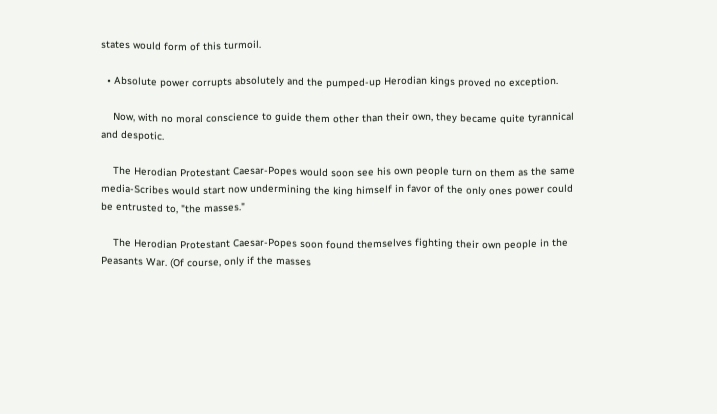states would form of this turmoil.

  • Absolute power corrupts absolutely and the pumped-up Herodian kings proved no exception.

    Now, with no moral conscience to guide them other than their own, they became quite tyrannical and despotic.

    The Herodian Protestant Caesar-Popes would soon see his own people turn on them as the same media-Scribes would start now undermining the king himself in favor of the only ones power could be entrusted to, "the masses."

    The Herodian Protestant Caesar-Popes soon found themselves fighting their own people in the Peasants War. (Of course, only if the masses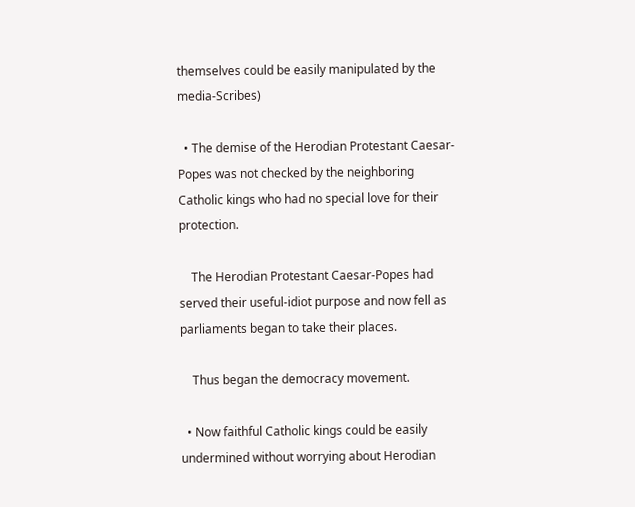themselves could be easily manipulated by the media-Scribes)

  • The demise of the Herodian Protestant Caesar-Popes was not checked by the neighboring Catholic kings who had no special love for their protection.

    The Herodian Protestant Caesar-Popes had served their useful-idiot purpose and now fell as parliaments began to take their places.

    Thus began the democracy movement.

  • Now faithful Catholic kings could be easily undermined without worrying about Herodian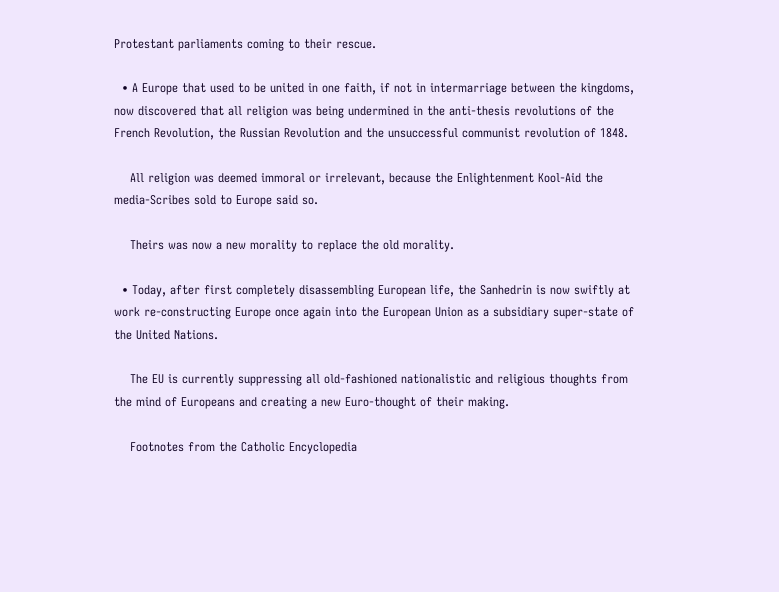Protestant parliaments coming to their rescue.

  • A Europe that used to be united in one faith, if not in intermarriage between the kingdoms, now discovered that all religion was being undermined in the anti-thesis revolutions of the French Revolution, the Russian Revolution and the unsuccessful communist revolution of 1848.

    All religion was deemed immoral or irrelevant, because the Enlightenment Kool-Aid the media-Scribes sold to Europe said so.

    Theirs was now a new morality to replace the old morality.

  • Today, after first completely disassembling European life, the Sanhedrin is now swiftly at work re-constructing Europe once again into the European Union as a subsidiary super-state of the United Nations.

    The EU is currently suppressing all old-fashioned nationalistic and religious thoughts from the mind of Europeans and creating a new Euro-thought of their making.

    Footnotes from the Catholic Encyclopedia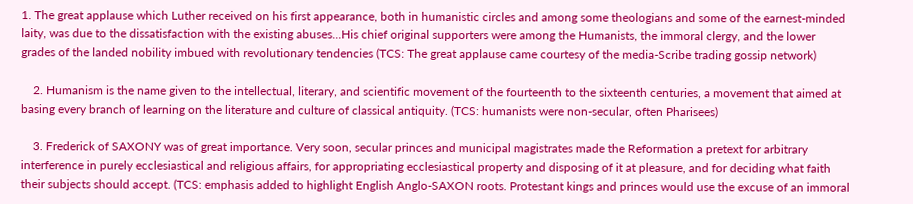1. The great applause which Luther received on his first appearance, both in humanistic circles and among some theologians and some of the earnest-minded laity, was due to the dissatisfaction with the existing abuses...His chief original supporters were among the Humanists, the immoral clergy, and the lower grades of the landed nobility imbued with revolutionary tendencies (TCS: The great applause came courtesy of the media-Scribe trading gossip network)

    2. Humanism is the name given to the intellectual, literary, and scientific movement of the fourteenth to the sixteenth centuries, a movement that aimed at basing every branch of learning on the literature and culture of classical antiquity. (TCS: humanists were non-secular, often Pharisees)

    3. Frederick of SAXONY was of great importance. Very soon, secular princes and municipal magistrates made the Reformation a pretext for arbitrary interference in purely ecclesiastical and religious affairs, for appropriating ecclesiastical property and disposing of it at pleasure, and for deciding what faith their subjects should accept. (TCS: emphasis added to highlight English Anglo-SAXON roots. Protestant kings and princes would use the excuse of an immoral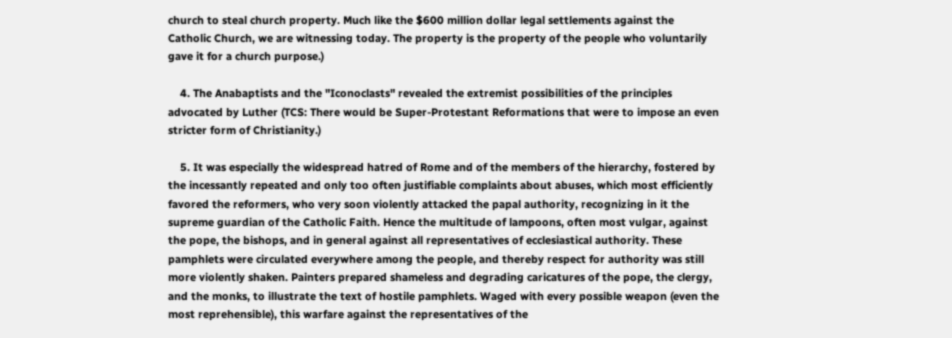church to steal church property. Much like the $600 million dollar legal settlements against the Catholic Church, we are witnessing today. The property is the property of the people who voluntarily gave it for a church purpose.)

    4. The Anabaptists and the "Iconoclasts" revealed the extremist possibilities of the principles advocated by Luther (TCS: There would be Super-Protestant Reformations that were to impose an even stricter form of Christianity.)

    5. It was especially the widespread hatred of Rome and of the members of the hierarchy, fostered by the incessantly repeated and only too often justifiable complaints about abuses, which most efficiently favored the reformers, who very soon violently attacked the papal authority, recognizing in it the supreme guardian of the Catholic Faith. Hence the multitude of lampoons, often most vulgar, against the pope, the bishops, and in general against all representatives of ecclesiastical authority. These pamphlets were circulated everywhere among the people, and thereby respect for authority was still more violently shaken. Painters prepared shameless and degrading caricatures of the pope, the clergy, and the monks, to illustrate the text of hostile pamphlets. Waged with every possible weapon (even the most reprehensible), this warfare against the representatives of the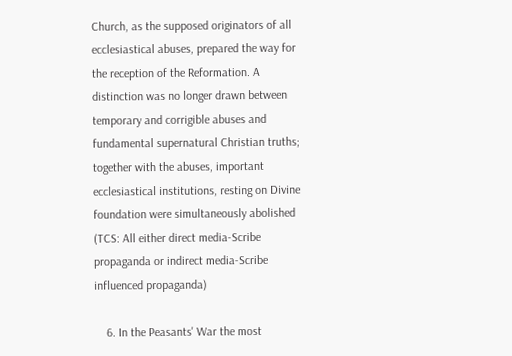Church, as the supposed originators of all ecclesiastical abuses, prepared the way for the reception of the Reformation. A distinction was no longer drawn between temporary and corrigible abuses and fundamental supernatural Christian truths; together with the abuses, important ecclesiastical institutions, resting on Divine foundation were simultaneously abolished (TCS: All either direct media-Scribe propaganda or indirect media-Scribe influenced propaganda)

    6. In the Peasants' War the most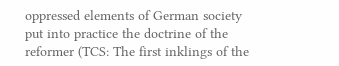oppressed elements of German society put into practice the doctrine of the reformer (TCS: The first inklings of the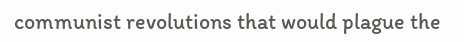communist revolutions that would plague the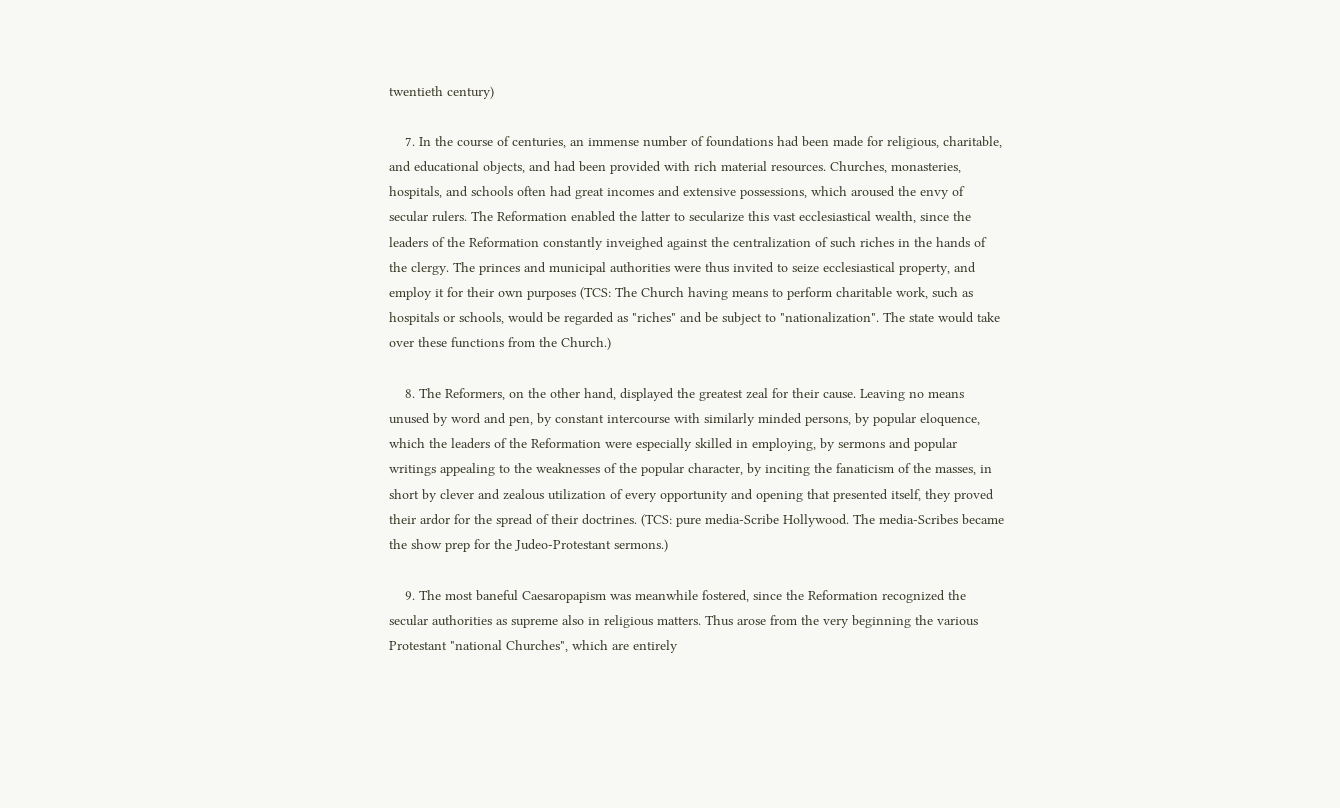twentieth century)

    7. In the course of centuries, an immense number of foundations had been made for religious, charitable, and educational objects, and had been provided with rich material resources. Churches, monasteries, hospitals, and schools often had great incomes and extensive possessions, which aroused the envy of secular rulers. The Reformation enabled the latter to secularize this vast ecclesiastical wealth, since the leaders of the Reformation constantly inveighed against the centralization of such riches in the hands of the clergy. The princes and municipal authorities were thus invited to seize ecclesiastical property, and employ it for their own purposes (TCS: The Church having means to perform charitable work, such as hospitals or schools, would be regarded as "riches" and be subject to "nationalization". The state would take over these functions from the Church.)

    8. The Reformers, on the other hand, displayed the greatest zeal for their cause. Leaving no means unused by word and pen, by constant intercourse with similarly minded persons, by popular eloquence, which the leaders of the Reformation were especially skilled in employing, by sermons and popular writings appealing to the weaknesses of the popular character, by inciting the fanaticism of the masses, in short by clever and zealous utilization of every opportunity and opening that presented itself, they proved their ardor for the spread of their doctrines. (TCS: pure media-Scribe Hollywood. The media-Scribes became the show prep for the Judeo-Protestant sermons.)

    9. The most baneful Caesaropapism was meanwhile fostered, since the Reformation recognized the secular authorities as supreme also in religious matters. Thus arose from the very beginning the various Protestant "national Churches", which are entirely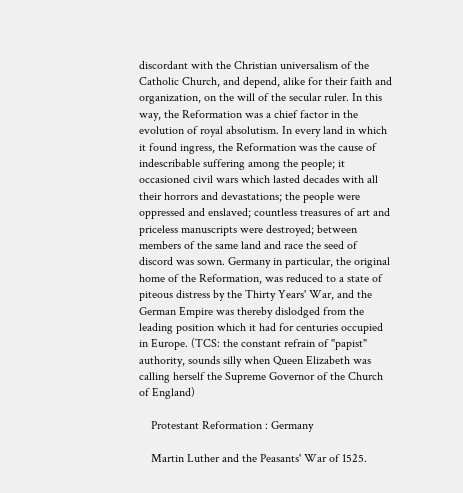discordant with the Christian universalism of the Catholic Church, and depend, alike for their faith and organization, on the will of the secular ruler. In this way, the Reformation was a chief factor in the evolution of royal absolutism. In every land in which it found ingress, the Reformation was the cause of indescribable suffering among the people; it occasioned civil wars which lasted decades with all their horrors and devastations; the people were oppressed and enslaved; countless treasures of art and priceless manuscripts were destroyed; between members of the same land and race the seed of discord was sown. Germany in particular, the original home of the Reformation, was reduced to a state of piteous distress by the Thirty Years' War, and the German Empire was thereby dislodged from the leading position which it had for centuries occupied in Europe. (TCS: the constant refrain of "papist" authority, sounds silly when Queen Elizabeth was calling herself the Supreme Governor of the Church of England)

    Protestant Reformation : Germany

    Martin Luther and the Peasants' War of 1525.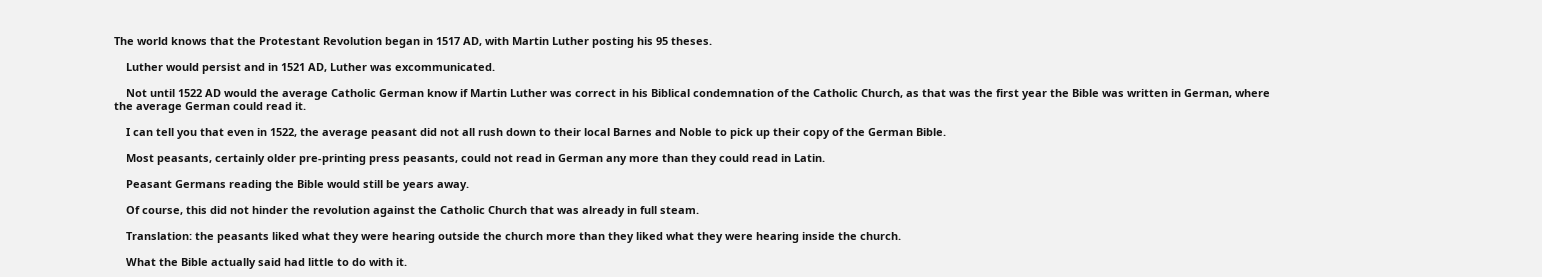The world knows that the Protestant Revolution began in 1517 AD, with Martin Luther posting his 95 theses.

    Luther would persist and in 1521 AD, Luther was excommunicated.

    Not until 1522 AD would the average Catholic German know if Martin Luther was correct in his Biblical condemnation of the Catholic Church, as that was the first year the Bible was written in German, where the average German could read it.

    I can tell you that even in 1522, the average peasant did not all rush down to their local Barnes and Noble to pick up their copy of the German Bible.

    Most peasants, certainly older pre-printing press peasants, could not read in German any more than they could read in Latin.

    Peasant Germans reading the Bible would still be years away.

    Of course, this did not hinder the revolution against the Catholic Church that was already in full steam.

    Translation: the peasants liked what they were hearing outside the church more than they liked what they were hearing inside the church.

    What the Bible actually said had little to do with it.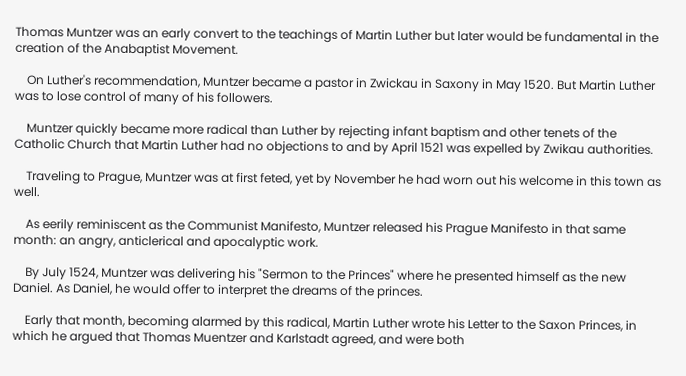Thomas Muntzer was an early convert to the teachings of Martin Luther but later would be fundamental in the creation of the Anabaptist Movement.

    On Luther's recommendation, Muntzer became a pastor in Zwickau in Saxony in May 1520. But Martin Luther was to lose control of many of his followers.

    Muntzer quickly became more radical than Luther by rejecting infant baptism and other tenets of the Catholic Church that Martin Luther had no objections to and by April 1521 was expelled by Zwikau authorities.

    Traveling to Prague, Muntzer was at first feted, yet by November he had worn out his welcome in this town as well.

    As eerily reminiscent as the Communist Manifesto, Muntzer released his Prague Manifesto in that same month: an angry, anticlerical and apocalyptic work.

    By July 1524, Muntzer was delivering his "Sermon to the Princes" where he presented himself as the new Daniel. As Daniel, he would offer to interpret the dreams of the princes.

    Early that month, becoming alarmed by this radical, Martin Luther wrote his Letter to the Saxon Princes, in which he argued that Thomas Muentzer and Karlstadt agreed, and were both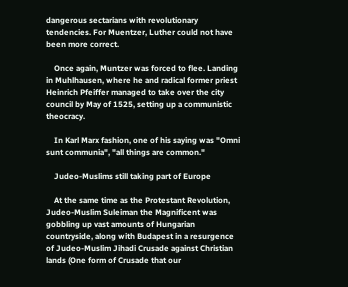dangerous sectarians with revolutionary tendencies. For Muentzer, Luther could not have been more correct.

    Once again, Muntzer was forced to flee. Landing in Muhlhausen, where he and radical former priest Heinrich Pfeiffer managed to take over the city council by May of 1525, setting up a communistic theocracy.

    In Karl Marx fashion, one of his saying was "Omni sunt communia", "all things are common."

    Judeo-Muslims still taking part of Europe

    At the same time as the Protestant Revolution, Judeo-Muslim Suleiman the Magnificent was gobbling up vast amounts of Hungarian countryside, along with Budapest in a resurgence of Judeo-Muslim Jihadi Crusade against Christian lands (One form of Crusade that our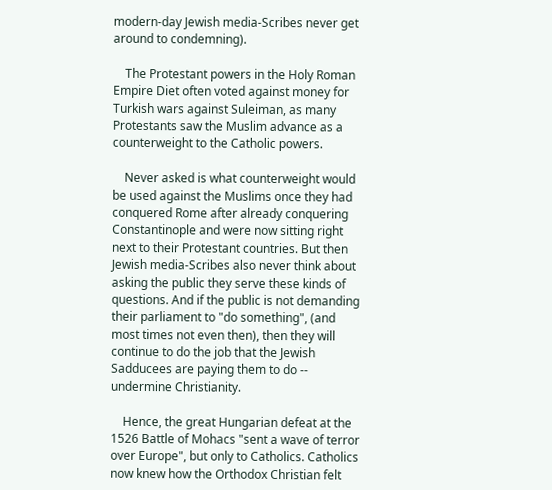modern-day Jewish media-Scribes never get around to condemning).

    The Protestant powers in the Holy Roman Empire Diet often voted against money for Turkish wars against Suleiman, as many Protestants saw the Muslim advance as a counterweight to the Catholic powers.

    Never asked is what counterweight would be used against the Muslims once they had conquered Rome after already conquering Constantinople and were now sitting right next to their Protestant countries. But then Jewish media-Scribes also never think about asking the public they serve these kinds of questions. And if the public is not demanding their parliament to "do something", (and most times not even then), then they will continue to do the job that the Jewish Sadducees are paying them to do -- undermine Christianity.

    Hence, the great Hungarian defeat at the 1526 Battle of Mohacs "sent a wave of terror over Europe", but only to Catholics. Catholics now knew how the Orthodox Christian felt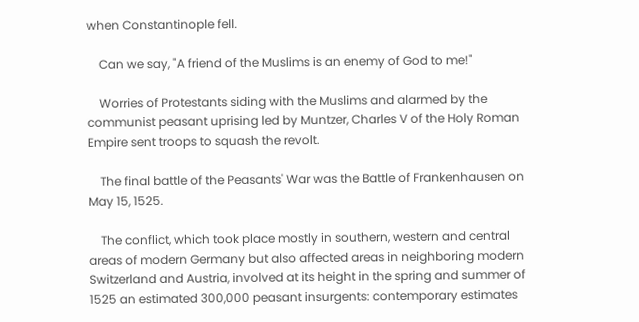when Constantinople fell.

    Can we say, "A friend of the Muslims is an enemy of God to me!"

    Worries of Protestants siding with the Muslims and alarmed by the communist peasant uprising led by Muntzer, Charles V of the Holy Roman Empire sent troops to squash the revolt.

    The final battle of the Peasants' War was the Battle of Frankenhausen on May 15, 1525.

    The conflict, which took place mostly in southern, western and central areas of modern Germany but also affected areas in neighboring modern Switzerland and Austria, involved at its height in the spring and summer of 1525 an estimated 300,000 peasant insurgents: contemporary estimates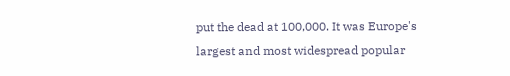put the dead at 100,000. It was Europe's largest and most widespread popular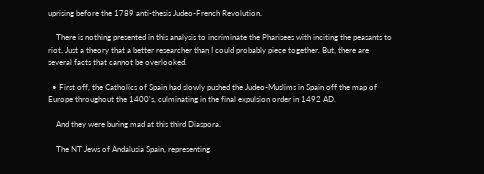uprising before the 1789 anti-thesis Judeo-French Revolution.

    There is nothing presented in this analysis to incriminate the Pharisees with inciting the peasants to riot. Just a theory that a better researcher than I could probably piece together. But, there are several facts that cannot be overlooked.

  • First off, the Catholics of Spain had slowly pushed the Judeo-Muslims in Spain off the map of Europe throughout the 1400's, culminating in the final expulsion order in 1492 AD.

    And they were buring mad at this third Diaspora.

    The NT Jews of Andalusia Spain, representing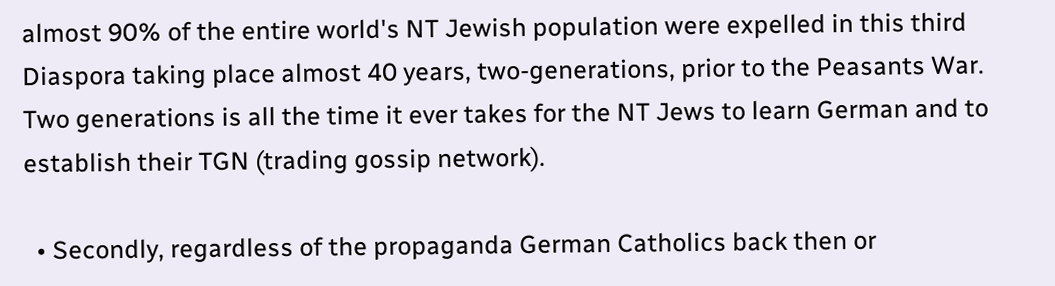almost 90% of the entire world's NT Jewish population were expelled in this third Diaspora taking place almost 40 years, two-generations, prior to the Peasants War. Two generations is all the time it ever takes for the NT Jews to learn German and to establish their TGN (trading gossip network).

  • Secondly, regardless of the propaganda German Catholics back then or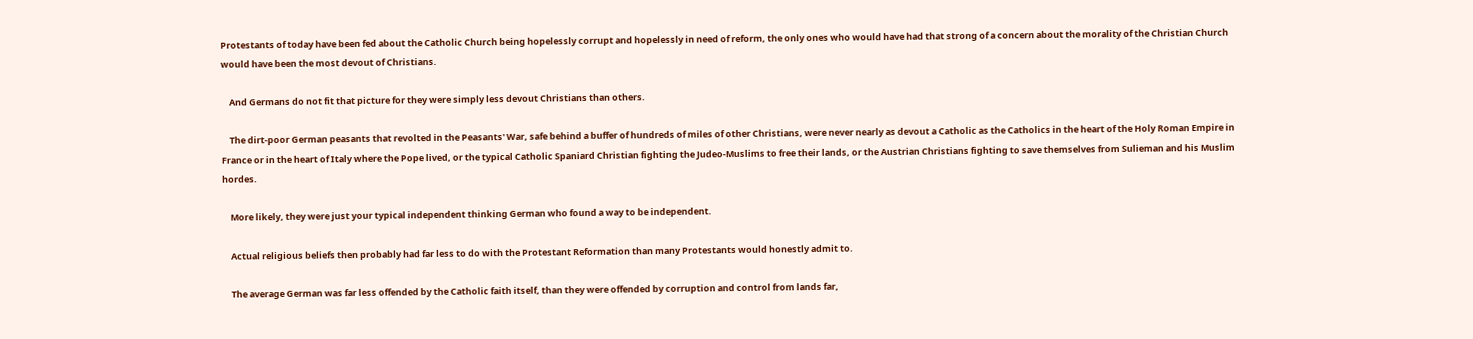Protestants of today have been fed about the Catholic Church being hopelessly corrupt and hopelessly in need of reform, the only ones who would have had that strong of a concern about the morality of the Christian Church would have been the most devout of Christians.

    And Germans do not fit that picture for they were simply less devout Christians than others.

    The dirt-poor German peasants that revolted in the Peasants' War, safe behind a buffer of hundreds of miles of other Christians, were never nearly as devout a Catholic as the Catholics in the heart of the Holy Roman Empire in France or in the heart of Italy where the Pope lived, or the typical Catholic Spaniard Christian fighting the Judeo-Muslims to free their lands, or the Austrian Christians fighting to save themselves from Sulieman and his Muslim hordes.

    More likely, they were just your typical independent thinking German who found a way to be independent.

    Actual religious beliefs then probably had far less to do with the Protestant Reformation than many Protestants would honestly admit to.

    The average German was far less offended by the Catholic faith itself, than they were offended by corruption and control from lands far,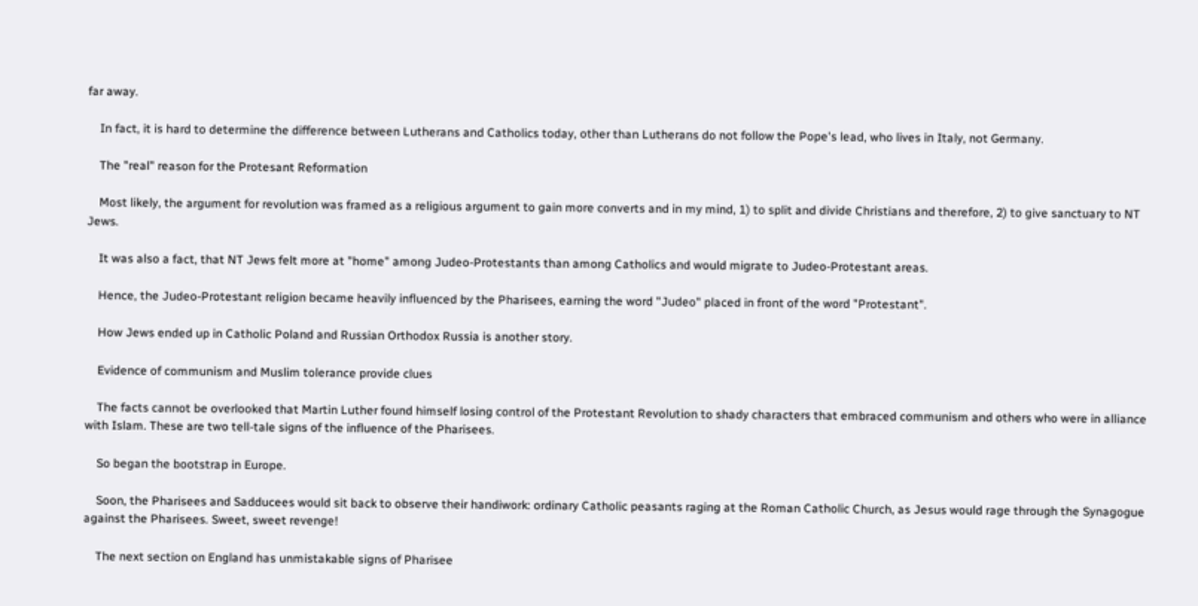far away.

    In fact, it is hard to determine the difference between Lutherans and Catholics today, other than Lutherans do not follow the Pope's lead, who lives in Italy, not Germany.

    The "real" reason for the Protesant Reformation

    Most likely, the argument for revolution was framed as a religious argument to gain more converts and in my mind, 1) to split and divide Christians and therefore, 2) to give sanctuary to NT Jews.

    It was also a fact, that NT Jews felt more at "home" among Judeo-Protestants than among Catholics and would migrate to Judeo-Protestant areas.

    Hence, the Judeo-Protestant religion became heavily influenced by the Pharisees, earning the word "Judeo" placed in front of the word "Protestant".

    How Jews ended up in Catholic Poland and Russian Orthodox Russia is another story.

    Evidence of communism and Muslim tolerance provide clues

    The facts cannot be overlooked that Martin Luther found himself losing control of the Protestant Revolution to shady characters that embraced communism and others who were in alliance with Islam. These are two tell-tale signs of the influence of the Pharisees.

    So began the bootstrap in Europe.

    Soon, the Pharisees and Sadducees would sit back to observe their handiwork: ordinary Catholic peasants raging at the Roman Catholic Church, as Jesus would rage through the Synagogue against the Pharisees. Sweet, sweet revenge!

    The next section on England has unmistakable signs of Pharisee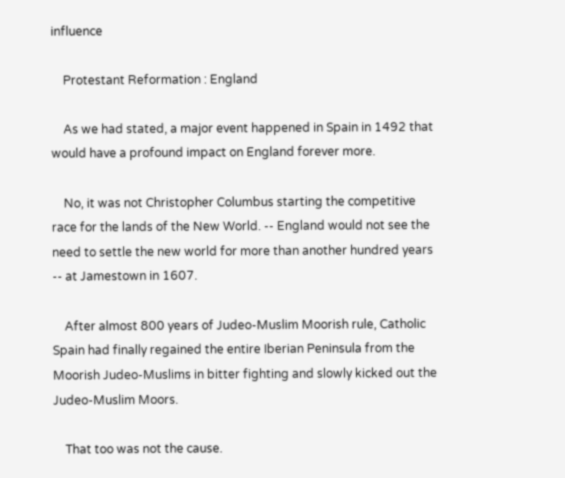influence

    Protestant Reformation : England

    As we had stated, a major event happened in Spain in 1492 that would have a profound impact on England forever more.

    No, it was not Christopher Columbus starting the competitive race for the lands of the New World. -- England would not see the need to settle the new world for more than another hundred years -- at Jamestown in 1607.

    After almost 800 years of Judeo-Muslim Moorish rule, Catholic Spain had finally regained the entire Iberian Peninsula from the Moorish Judeo-Muslims in bitter fighting and slowly kicked out the Judeo-Muslim Moors.

    That too was not the cause.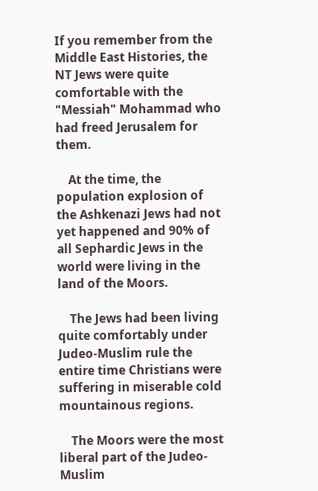If you remember from the Middle East Histories, the NT Jews were quite comfortable with the "Messiah" Mohammad who had freed Jerusalem for them.

    At the time, the population explosion of the Ashkenazi Jews had not yet happened and 90% of all Sephardic Jews in the world were living in the land of the Moors.

    The Jews had been living quite comfortably under Judeo-Muslim rule the entire time Christians were suffering in miserable cold mountainous regions.

    The Moors were the most liberal part of the Judeo-Muslim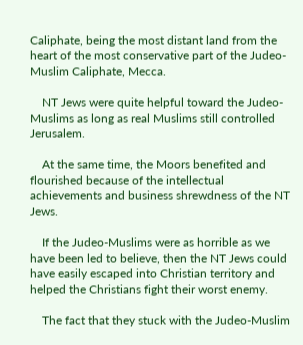Caliphate, being the most distant land from the heart of the most conservative part of the Judeo-Muslim Caliphate, Mecca.

    NT Jews were quite helpful toward the Judeo-Muslims as long as real Muslims still controlled Jerusalem.

    At the same time, the Moors benefited and flourished because of the intellectual achievements and business shrewdness of the NT Jews.

    If the Judeo-Muslims were as horrible as we have been led to believe, then the NT Jews could have easily escaped into Christian territory and helped the Christians fight their worst enemy.

    The fact that they stuck with the Judeo-Muslim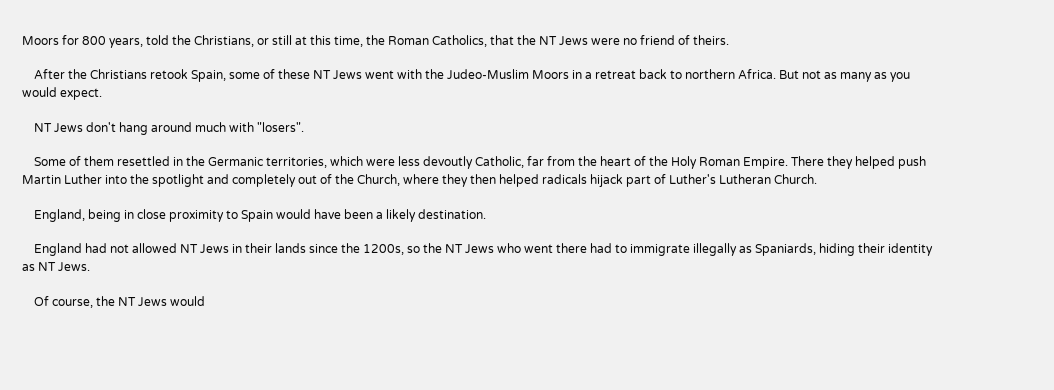Moors for 800 years, told the Christians, or still at this time, the Roman Catholics, that the NT Jews were no friend of theirs.

    After the Christians retook Spain, some of these NT Jews went with the Judeo-Muslim Moors in a retreat back to northern Africa. But not as many as you would expect.

    NT Jews don't hang around much with "losers".

    Some of them resettled in the Germanic territories, which were less devoutly Catholic, far from the heart of the Holy Roman Empire. There they helped push Martin Luther into the spotlight and completely out of the Church, where they then helped radicals hijack part of Luther's Lutheran Church.

    England, being in close proximity to Spain would have been a likely destination.

    England had not allowed NT Jews in their lands since the 1200s, so the NT Jews who went there had to immigrate illegally as Spaniards, hiding their identity as NT Jews.

    Of course, the NT Jews would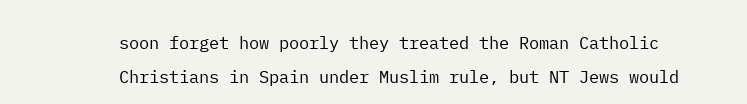soon forget how poorly they treated the Roman Catholic Christians in Spain under Muslim rule, but NT Jews would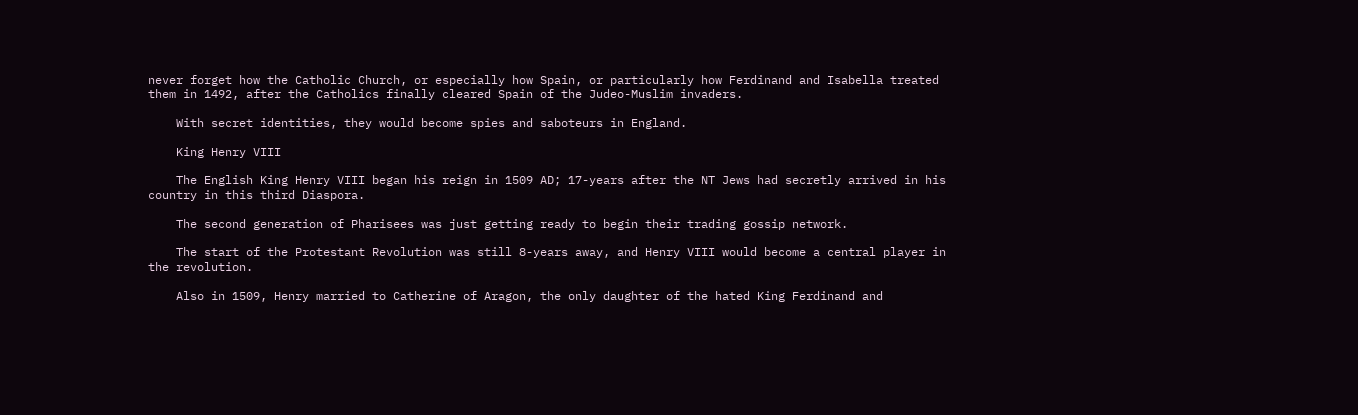never forget how the Catholic Church, or especially how Spain, or particularly how Ferdinand and Isabella treated them in 1492, after the Catholics finally cleared Spain of the Judeo-Muslim invaders.

    With secret identities, they would become spies and saboteurs in England.

    King Henry VIII

    The English King Henry VIII began his reign in 1509 AD; 17-years after the NT Jews had secretly arrived in his country in this third Diaspora.

    The second generation of Pharisees was just getting ready to begin their trading gossip network.

    The start of the Protestant Revolution was still 8-years away, and Henry VIII would become a central player in the revolution.

    Also in 1509, Henry married to Catherine of Aragon, the only daughter of the hated King Ferdinand and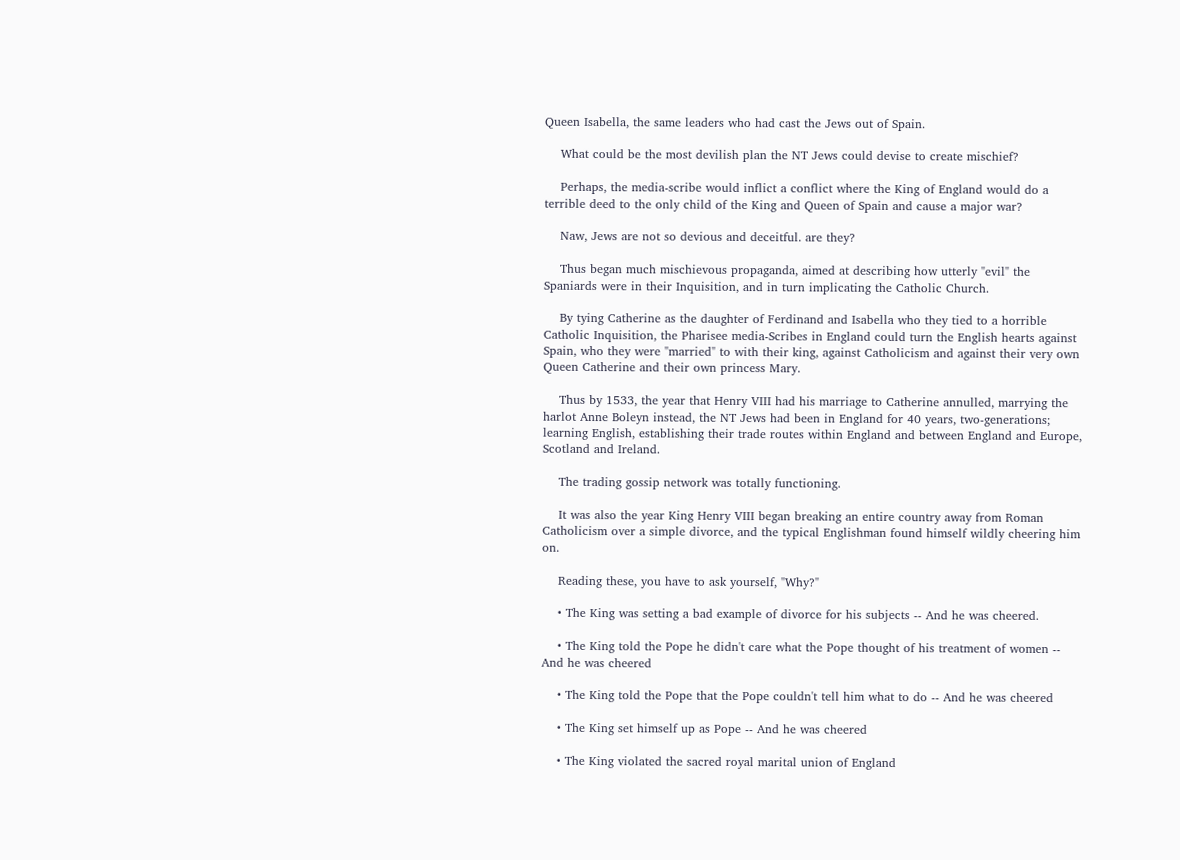Queen Isabella, the same leaders who had cast the Jews out of Spain.

    What could be the most devilish plan the NT Jews could devise to create mischief?

    Perhaps, the media-scribe would inflict a conflict where the King of England would do a terrible deed to the only child of the King and Queen of Spain and cause a major war?

    Naw, Jews are not so devious and deceitful. are they?

    Thus began much mischievous propaganda, aimed at describing how utterly "evil" the Spaniards were in their Inquisition, and in turn implicating the Catholic Church.

    By tying Catherine as the daughter of Ferdinand and Isabella who they tied to a horrible Catholic Inquisition, the Pharisee media-Scribes in England could turn the English hearts against Spain, who they were "married" to with their king, against Catholicism and against their very own Queen Catherine and their own princess Mary.

    Thus by 1533, the year that Henry VIII had his marriage to Catherine annulled, marrying the harlot Anne Boleyn instead, the NT Jews had been in England for 40 years, two-generations; learning English, establishing their trade routes within England and between England and Europe, Scotland and Ireland.

    The trading gossip network was totally functioning.

    It was also the year King Henry VIII began breaking an entire country away from Roman Catholicism over a simple divorce, and the typical Englishman found himself wildly cheering him on.

    Reading these, you have to ask yourself, "Why?"

    • The King was setting a bad example of divorce for his subjects -- And he was cheered.

    • The King told the Pope he didn't care what the Pope thought of his treatment of women -- And he was cheered

    • The King told the Pope that the Pope couldn't tell him what to do -- And he was cheered

    • The King set himself up as Pope -- And he was cheered

    • The King violated the sacred royal marital union of England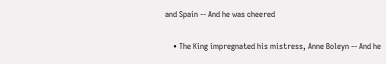and Spain -- And he was cheered

    • The King impregnated his mistress, Anne Boleyn -- And he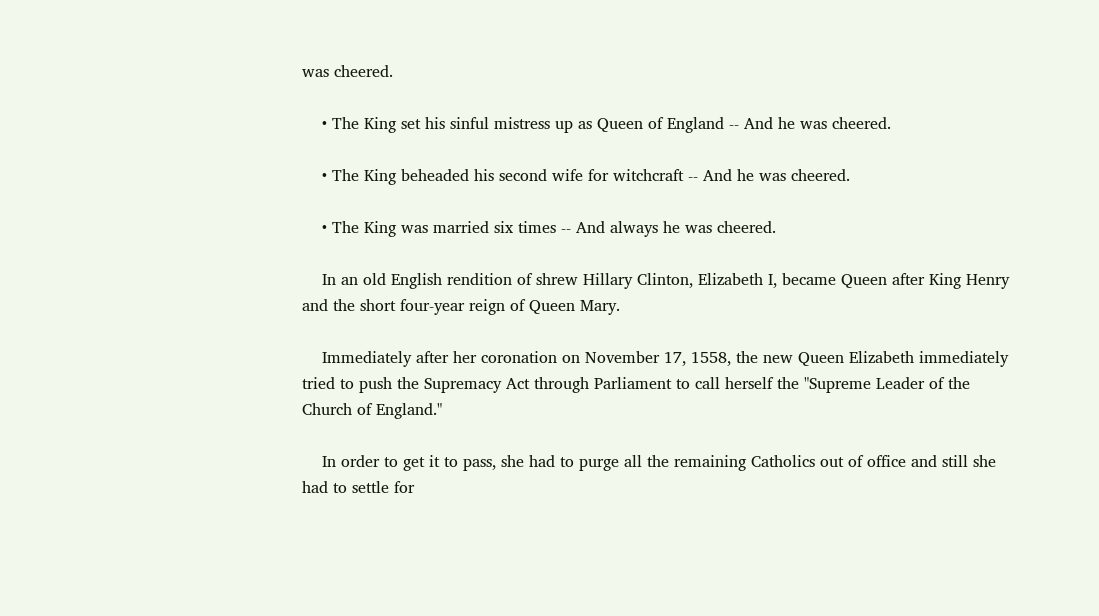was cheered.

    • The King set his sinful mistress up as Queen of England -- And he was cheered.

    • The King beheaded his second wife for witchcraft -- And he was cheered.

    • The King was married six times -- And always he was cheered.

    In an old English rendition of shrew Hillary Clinton, Elizabeth I, became Queen after King Henry and the short four-year reign of Queen Mary.

    Immediately after her coronation on November 17, 1558, the new Queen Elizabeth immediately tried to push the Supremacy Act through Parliament to call herself the "Supreme Leader of the Church of England."

    In order to get it to pass, she had to purge all the remaining Catholics out of office and still she had to settle for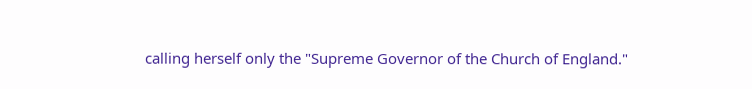calling herself only the "Supreme Governor of the Church of England."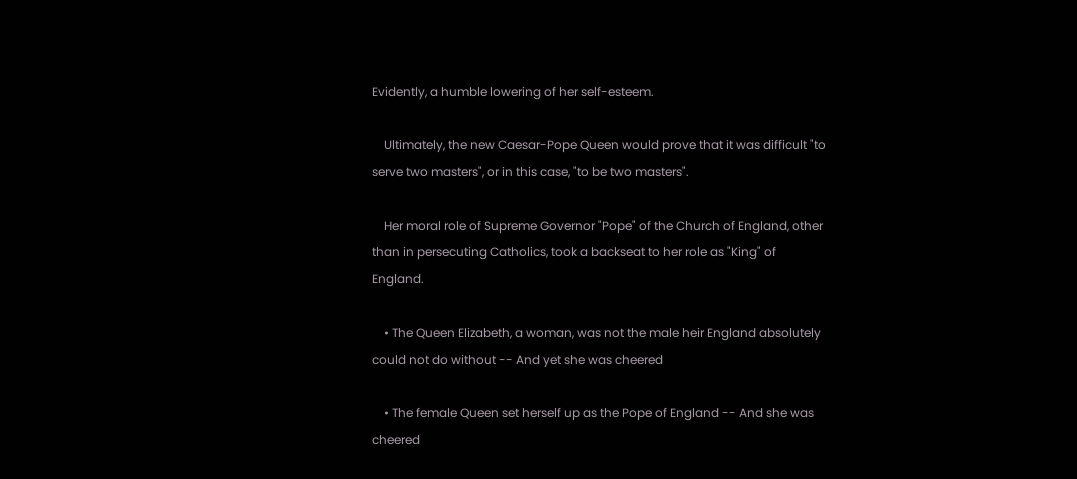Evidently, a humble lowering of her self-esteem.

    Ultimately, the new Caesar-Pope Queen would prove that it was difficult "to serve two masters", or in this case, "to be two masters".

    Her moral role of Supreme Governor "Pope" of the Church of England, other than in persecuting Catholics, took a backseat to her role as "King" of England.

    • The Queen Elizabeth, a woman, was not the male heir England absolutely could not do without -- And yet she was cheered

    • The female Queen set herself up as the Pope of England -- And she was cheered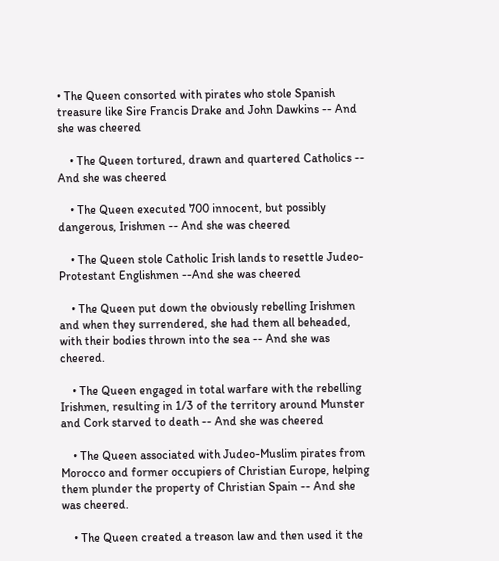• The Queen consorted with pirates who stole Spanish treasure like Sire Francis Drake and John Dawkins -- And she was cheered

    • The Queen tortured, drawn and quartered Catholics -- And she was cheered

    • The Queen executed 700 innocent, but possibly dangerous, Irishmen -- And she was cheered

    • The Queen stole Catholic Irish lands to resettle Judeo-Protestant Englishmen --And she was cheered

    • The Queen put down the obviously rebelling Irishmen and when they surrendered, she had them all beheaded, with their bodies thrown into the sea -- And she was cheered.

    • The Queen engaged in total warfare with the rebelling Irishmen, resulting in 1/3 of the territory around Munster and Cork starved to death -- And she was cheered

    • The Queen associated with Judeo-Muslim pirates from Morocco and former occupiers of Christian Europe, helping them plunder the property of Christian Spain -- And she was cheered.

    • The Queen created a treason law and then used it the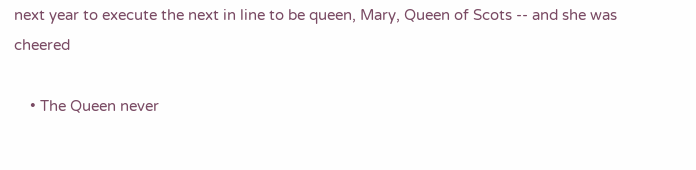next year to execute the next in line to be queen, Mary, Queen of Scots -- and she was cheered

    • The Queen never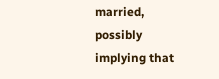married, possibly implying that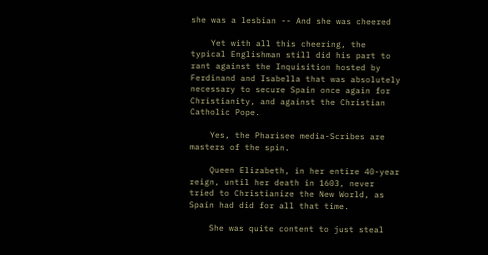she was a lesbian -- And she was cheered

    Yet with all this cheering, the typical Englishman still did his part to rant against the Inquisition hosted by Ferdinand and Isabella that was absolutely necessary to secure Spain once again for Christianity, and against the Christian Catholic Pope.

    Yes, the Pharisee media-Scribes are masters of the spin.

    Queen Elizabeth, in her entire 40-year reign, until her death in 1603, never tried to Christianize the New World, as Spain had did for all that time.

    She was quite content to just steal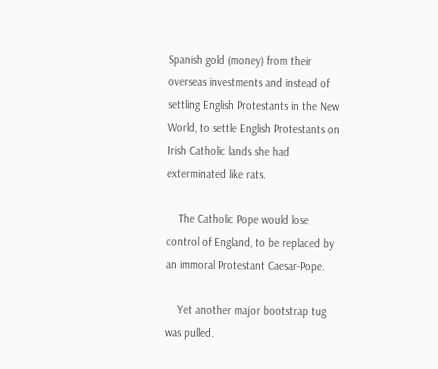Spanish gold (money) from their overseas investments and instead of settling English Protestants in the New World, to settle English Protestants on Irish Catholic lands she had exterminated like rats.

    The Catholic Pope would lose control of England, to be replaced by an immoral Protestant Caesar-Pope.

    Yet another major bootstrap tug was pulled.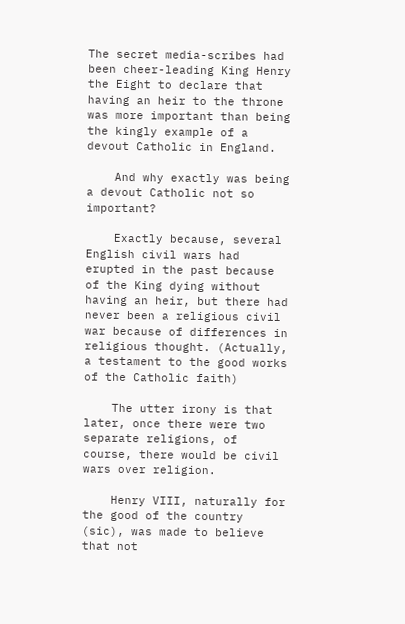The secret media-scribes had been cheer-leading King Henry the Eight to declare that having an heir to the throne was more important than being the kingly example of a devout Catholic in England.

    And why exactly was being a devout Catholic not so important?

    Exactly because, several English civil wars had erupted in the past because of the King dying without having an heir, but there had never been a religious civil war because of differences in religious thought. (Actually, a testament to the good works of the Catholic faith)

    The utter irony is that later, once there were two separate religions, of course, there would be civil wars over religion.

    Henry VIII, naturally for the good of the country (sic), was made to believe that not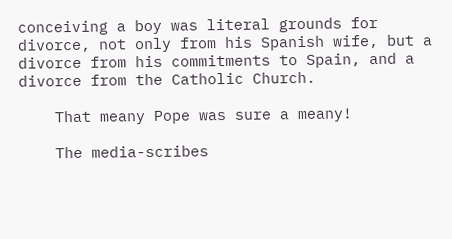conceiving a boy was literal grounds for divorce, not only from his Spanish wife, but a divorce from his commitments to Spain, and a divorce from the Catholic Church.

    That meany Pope was sure a meany!

    The media-scribes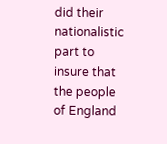did their nationalistic part to insure that the people of England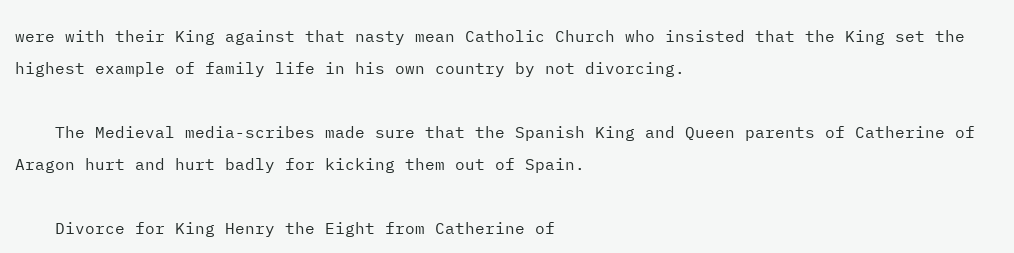were with their King against that nasty mean Catholic Church who insisted that the King set the highest example of family life in his own country by not divorcing.

    The Medieval media-scribes made sure that the Spanish King and Queen parents of Catherine of Aragon hurt and hurt badly for kicking them out of Spain.

    Divorce for King Henry the Eight from Catherine of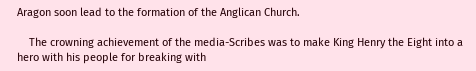Aragon soon lead to the formation of the Anglican Church.

    The crowning achievement of the media-Scribes was to make King Henry the Eight into a hero with his people for breaking with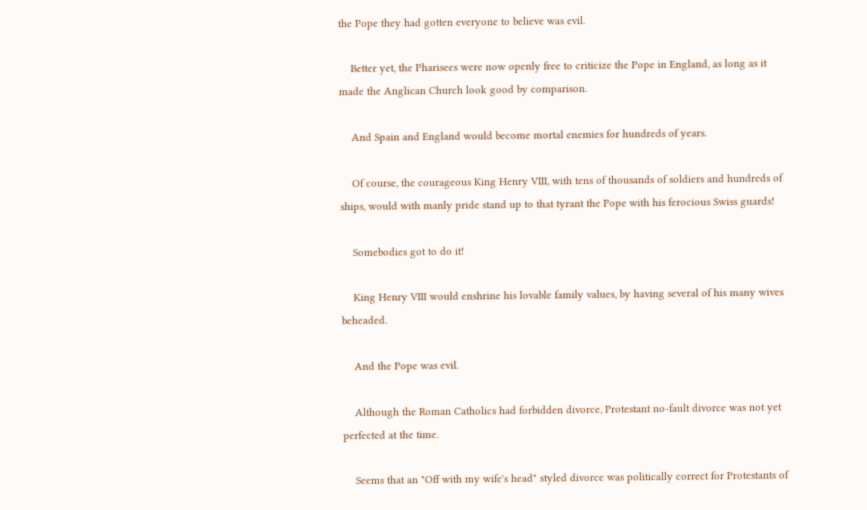the Pope they had gotten everyone to believe was evil.

    Better yet, the Pharisees were now openly free to criticize the Pope in England, as long as it made the Anglican Church look good by comparison.

    And Spain and England would become mortal enemies for hundreds of years.

    Of course, the courageous King Henry VIII, with tens of thousands of soldiers and hundreds of ships, would with manly pride stand up to that tyrant the Pope with his ferocious Swiss guards!

    Somebodies got to do it!

    King Henry VIII would enshrine his lovable family values, by having several of his many wives beheaded.

    And the Pope was evil.

    Although the Roman Catholics had forbidden divorce, Protestant no-fault divorce was not yet perfected at the time.

    Seems that an "Off with my wife's head" styled divorce was politically correct for Protestants of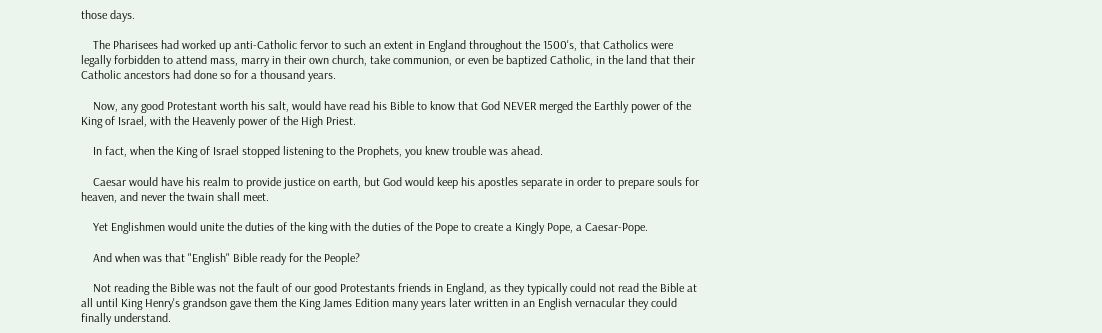those days.

    The Pharisees had worked up anti-Catholic fervor to such an extent in England throughout the 1500's, that Catholics were legally forbidden to attend mass, marry in their own church, take communion, or even be baptized Catholic, in the land that their Catholic ancestors had done so for a thousand years.

    Now, any good Protestant worth his salt, would have read his Bible to know that God NEVER merged the Earthly power of the King of Israel, with the Heavenly power of the High Priest.

    In fact, when the King of Israel stopped listening to the Prophets, you knew trouble was ahead.

    Caesar would have his realm to provide justice on earth, but God would keep his apostles separate in order to prepare souls for heaven, and never the twain shall meet.

    Yet Englishmen would unite the duties of the king with the duties of the Pope to create a Kingly Pope, a Caesar-Pope.

    And when was that "English" Bible ready for the People?

    Not reading the Bible was not the fault of our good Protestants friends in England, as they typically could not read the Bible at all until King Henry's grandson gave them the King James Edition many years later written in an English vernacular they could finally understand.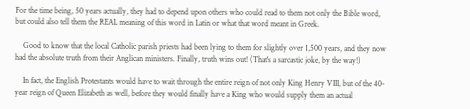For the time being, 50 years actually, they had to depend upon others who could read to them not only the Bible word, but could also tell them the REAL meaning of this word in Latin or what that word meant in Greek.

    Good to know that the local Catholic parish priests had been lying to them for slightly over 1,500 years, and they now had the absolute truth from their Anglican ministers. Finally, truth wins out! (That's a sarcastic joke, by the way!)

    In fact, the English Protestants would have to wait through the entire reign of not only King Henry VIII, but of the 40-year reign of Queen Elizabeth as well, before they would finally have a King who would supply them an actual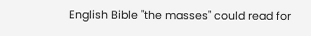English Bible "the masses" could read for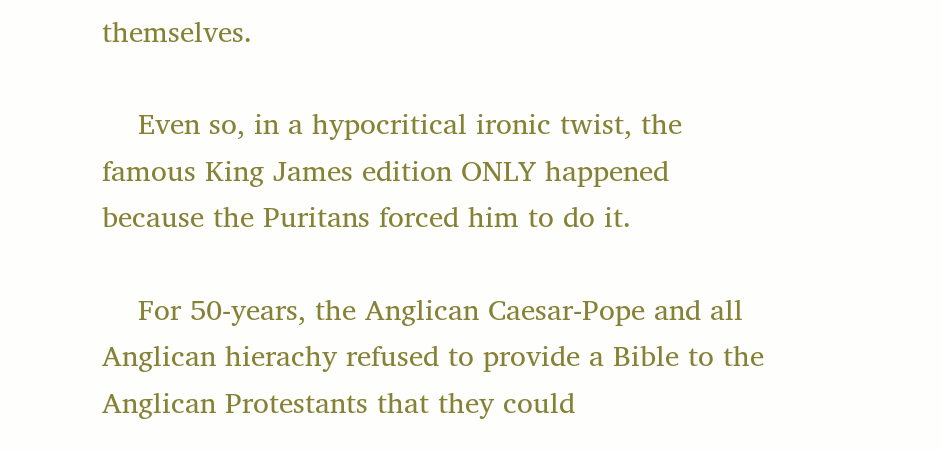themselves.

    Even so, in a hypocritical ironic twist, the famous King James edition ONLY happened because the Puritans forced him to do it.

    For 50-years, the Anglican Caesar-Pope and all Anglican hierachy refused to provide a Bible to the Anglican Protestants that they could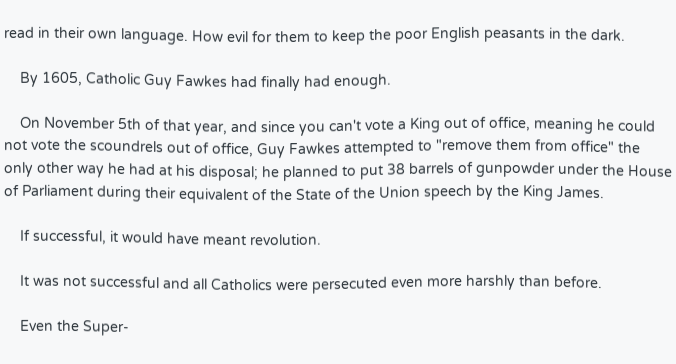read in their own language. How evil for them to keep the poor English peasants in the dark.

    By 1605, Catholic Guy Fawkes had finally had enough.

    On November 5th of that year, and since you can't vote a King out of office, meaning he could not vote the scoundrels out of office, Guy Fawkes attempted to "remove them from office" the only other way he had at his disposal; he planned to put 38 barrels of gunpowder under the House of Parliament during their equivalent of the State of the Union speech by the King James.

    If successful, it would have meant revolution.

    It was not successful and all Catholics were persecuted even more harshly than before.

    Even the Super-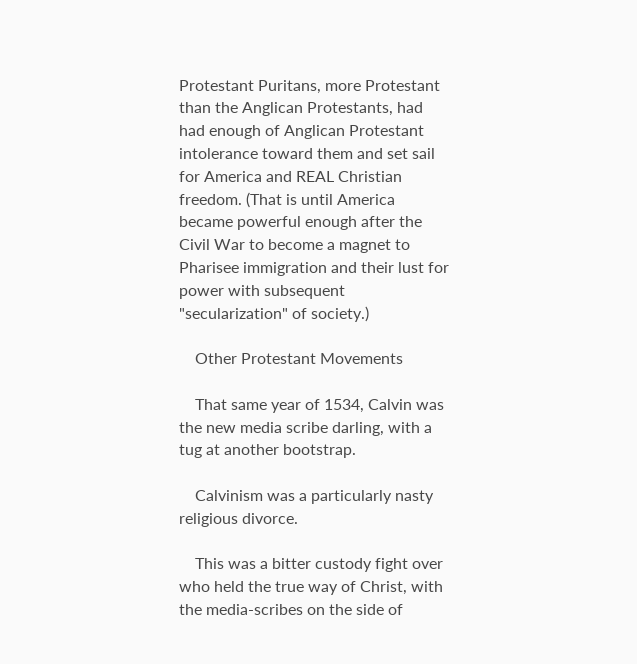Protestant Puritans, more Protestant than the Anglican Protestants, had had enough of Anglican Protestant intolerance toward them and set sail for America and REAL Christian freedom. (That is until America became powerful enough after the Civil War to become a magnet to Pharisee immigration and their lust for power with subsequent "secularization" of society.)

    Other Protestant Movements

    That same year of 1534, Calvin was the new media scribe darling, with a tug at another bootstrap.

    Calvinism was a particularly nasty religious divorce.

    This was a bitter custody fight over who held the true way of Christ, with the media-scribes on the side of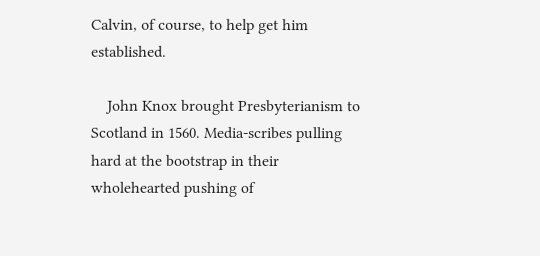Calvin, of course, to help get him established.

    John Knox brought Presbyterianism to Scotland in 1560. Media-scribes pulling hard at the bootstrap in their wholehearted pushing of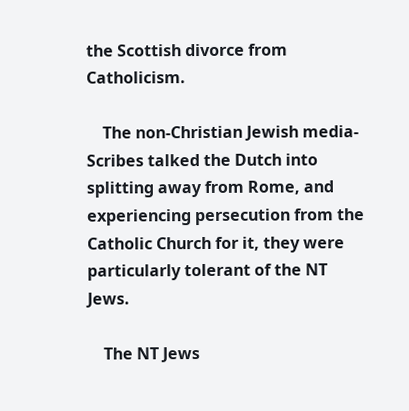the Scottish divorce from Catholicism.

    The non-Christian Jewish media-Scribes talked the Dutch into splitting away from Rome, and experiencing persecution from the Catholic Church for it, they were particularly tolerant of the NT Jews.

    The NT Jews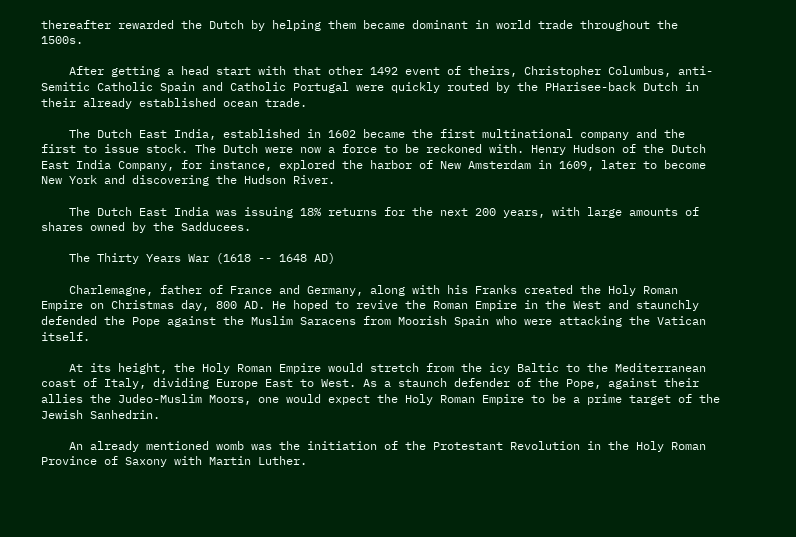thereafter rewarded the Dutch by helping them became dominant in world trade throughout the 1500s.

    After getting a head start with that other 1492 event of theirs, Christopher Columbus, anti-Semitic Catholic Spain and Catholic Portugal were quickly routed by the PHarisee-back Dutch in their already established ocean trade.

    The Dutch East India, established in 1602 became the first multinational company and the first to issue stock. The Dutch were now a force to be reckoned with. Henry Hudson of the Dutch East India Company, for instance, explored the harbor of New Amsterdam in 1609, later to become New York and discovering the Hudson River.

    The Dutch East India was issuing 18% returns for the next 200 years, with large amounts of shares owned by the Sadducees.

    The Thirty Years War (1618 -- 1648 AD)

    Charlemagne, father of France and Germany, along with his Franks created the Holy Roman Empire on Christmas day, 800 AD. He hoped to revive the Roman Empire in the West and staunchly defended the Pope against the Muslim Saracens from Moorish Spain who were attacking the Vatican itself.

    At its height, the Holy Roman Empire would stretch from the icy Baltic to the Mediterranean coast of Italy, dividing Europe East to West. As a staunch defender of the Pope, against their allies the Judeo-Muslim Moors, one would expect the Holy Roman Empire to be a prime target of the Jewish Sanhedrin.

    An already mentioned womb was the initiation of the Protestant Revolution in the Holy Roman Province of Saxony with Martin Luther.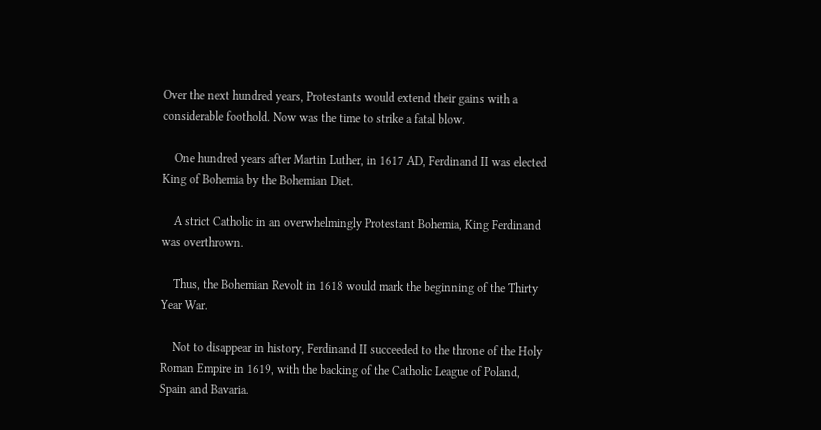Over the next hundred years, Protestants would extend their gains with a considerable foothold. Now was the time to strike a fatal blow.

    One hundred years after Martin Luther, in 1617 AD, Ferdinand II was elected King of Bohemia by the Bohemian Diet.

    A strict Catholic in an overwhelmingly Protestant Bohemia, King Ferdinand was overthrown.

    Thus, the Bohemian Revolt in 1618 would mark the beginning of the Thirty Year War.

    Not to disappear in history, Ferdinand II succeeded to the throne of the Holy Roman Empire in 1619, with the backing of the Catholic League of Poland, Spain and Bavaria.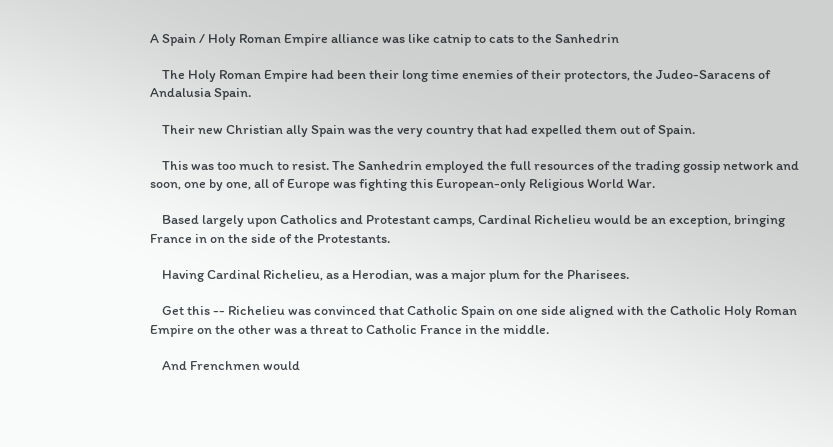A Spain / Holy Roman Empire alliance was like catnip to cats to the Sanhedrin

    The Holy Roman Empire had been their long time enemies of their protectors, the Judeo-Saracens of Andalusia Spain.

    Their new Christian ally Spain was the very country that had expelled them out of Spain.

    This was too much to resist. The Sanhedrin employed the full resources of the trading gossip network and soon, one by one, all of Europe was fighting this European-only Religious World War.

    Based largely upon Catholics and Protestant camps, Cardinal Richelieu would be an exception, bringing France in on the side of the Protestants.

    Having Cardinal Richelieu, as a Herodian, was a major plum for the Pharisees.

    Get this -- Richelieu was convinced that Catholic Spain on one side aligned with the Catholic Holy Roman Empire on the other was a threat to Catholic France in the middle.

    And Frenchmen would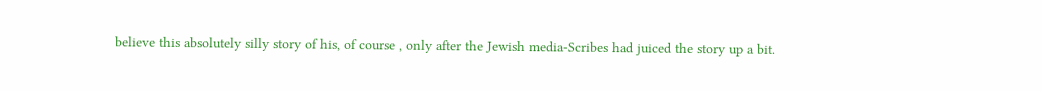believe this absolutely silly story of his, of course , only after the Jewish media-Scribes had juiced the story up a bit.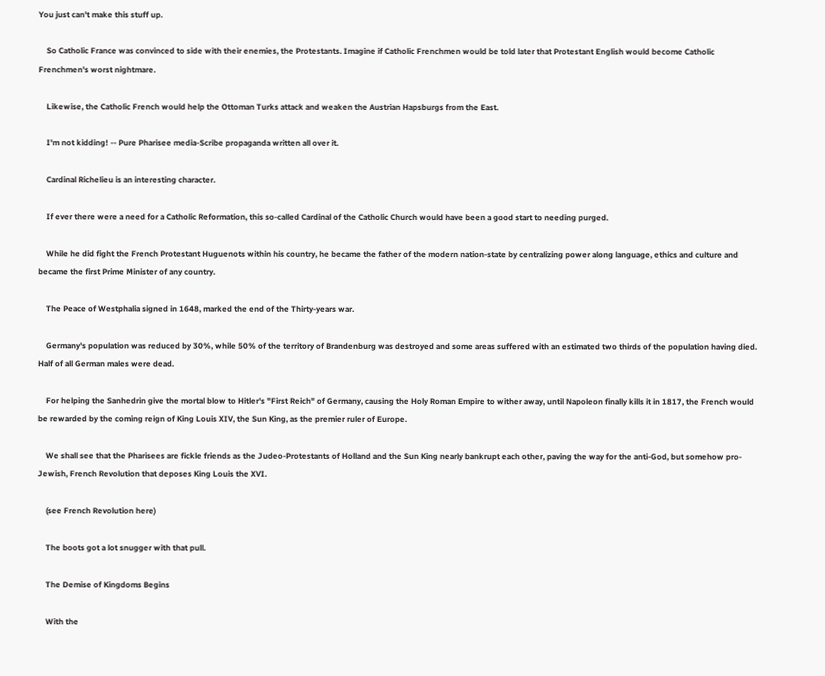You just can't make this stuff up.

    So Catholic France was convinced to side with their enemies, the Protestants. Imagine if Catholic Frenchmen would be told later that Protestant English would become Catholic Frenchmen's worst nightmare.

    Likewise, the Catholic French would help the Ottoman Turks attack and weaken the Austrian Hapsburgs from the East.

    I'm not kidding! -- Pure Pharisee media-Scribe propaganda written all over it.

    Cardinal Richelieu is an interesting character.

    If ever there were a need for a Catholic Reformation, this so-called Cardinal of the Catholic Church would have been a good start to needing purged.

    While he did fight the French Protestant Huguenots within his country, he became the father of the modern nation-state by centralizing power along language, ethics and culture and became the first Prime Minister of any country.

    The Peace of Westphalia signed in 1648, marked the end of the Thirty-years war.

    Germany's population was reduced by 30%, while 50% of the territory of Brandenburg was destroyed and some areas suffered with an estimated two thirds of the population having died. Half of all German males were dead.

    For helping the Sanhedrin give the mortal blow to Hitler's "First Reich" of Germany, causing the Holy Roman Empire to wither away, until Napoleon finally kills it in 1817, the French would be rewarded by the coming reign of King Louis XIV, the Sun King, as the premier ruler of Europe.

    We shall see that the Pharisees are fickle friends as the Judeo-Protestants of Holland and the Sun King nearly bankrupt each other, paving the way for the anti-God, but somehow pro-Jewish, French Revolution that deposes King Louis the XVI.

    (see French Revolution here)

    The boots got a lot snugger with that pull.

    The Demise of Kingdoms Begins

    With the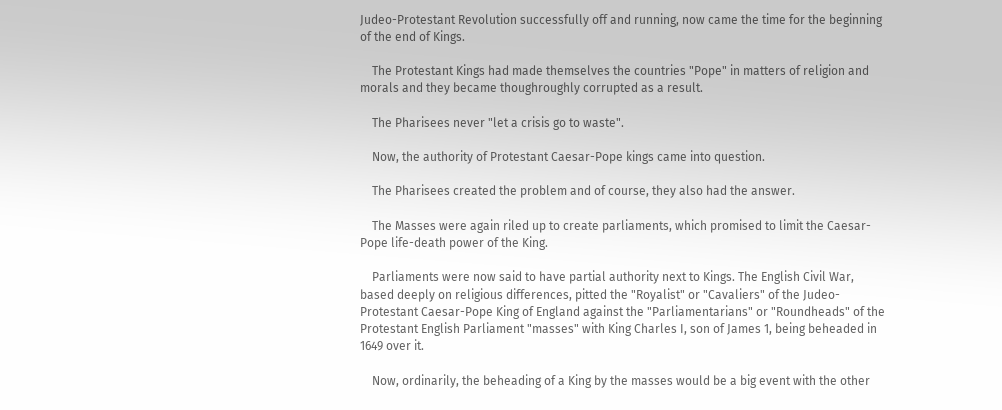Judeo-Protestant Revolution successfully off and running, now came the time for the beginning of the end of Kings.

    The Protestant Kings had made themselves the countries "Pope" in matters of religion and morals and they became thoughroughly corrupted as a result.

    The Pharisees never "let a crisis go to waste".

    Now, the authority of Protestant Caesar-Pope kings came into question.

    The Pharisees created the problem and of course, they also had the answer.

    The Masses were again riled up to create parliaments, which promised to limit the Caesar-Pope life-death power of the King.

    Parliaments were now said to have partial authority next to Kings. The English Civil War, based deeply on religious differences, pitted the "Royalist" or "Cavaliers" of the Judeo-Protestant Caesar-Pope King of England against the "Parliamentarians" or "Roundheads" of the Protestant English Parliament "masses" with King Charles I, son of James 1, being beheaded in 1649 over it.

    Now, ordinarily, the beheading of a King by the masses would be a big event with the other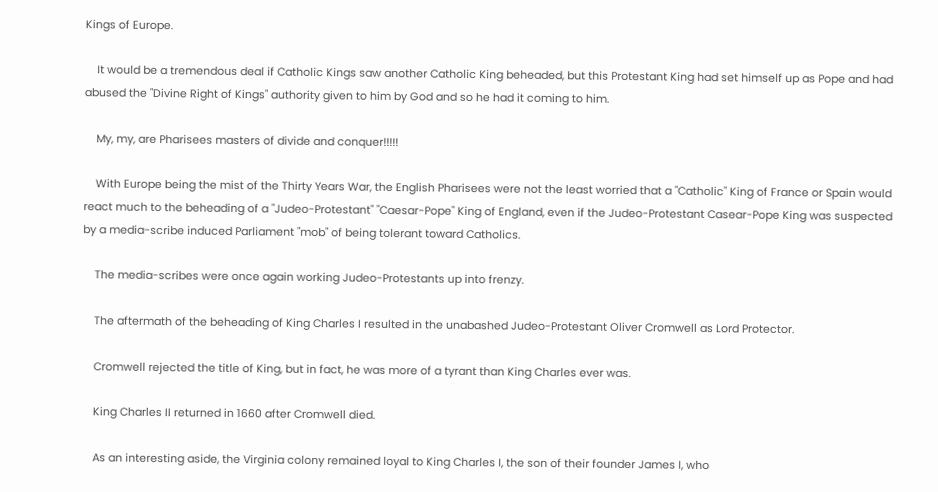Kings of Europe.

    It would be a tremendous deal if Catholic Kings saw another Catholic King beheaded, but this Protestant King had set himself up as Pope and had abused the "Divine Right of Kings" authority given to him by God and so he had it coming to him.

    My, my, are Pharisees masters of divide and conquer!!!!!

    With Europe being the mist of the Thirty Years War, the English Pharisees were not the least worried that a "Catholic" King of France or Spain would react much to the beheading of a "Judeo-Protestant" "Caesar-Pope" King of England, even if the Judeo-Protestant Casear-Pope King was suspected by a media-scribe induced Parliament "mob" of being tolerant toward Catholics.

    The media-scribes were once again working Judeo-Protestants up into frenzy.

    The aftermath of the beheading of King Charles I resulted in the unabashed Judeo-Protestant Oliver Cromwell as Lord Protector.

    Cromwell rejected the title of King, but in fact, he was more of a tyrant than King Charles ever was.

    King Charles II returned in 1660 after Cromwell died.

    As an interesting aside, the Virginia colony remained loyal to King Charles I, the son of their founder James I, who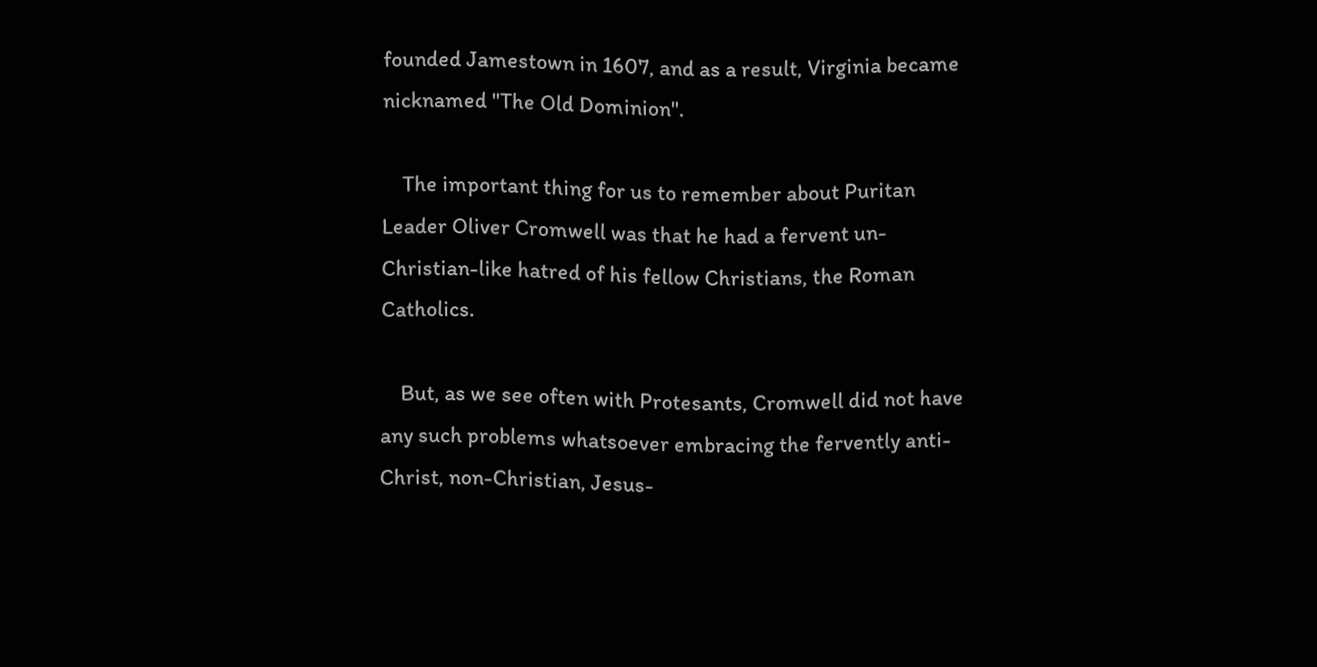founded Jamestown in 1607, and as a result, Virginia became nicknamed "The Old Dominion".

    The important thing for us to remember about Puritan Leader Oliver Cromwell was that he had a fervent un-Christian-like hatred of his fellow Christians, the Roman Catholics.

    But, as we see often with Protesants, Cromwell did not have any such problems whatsoever embracing the fervently anti-Christ, non-Christian, Jesus-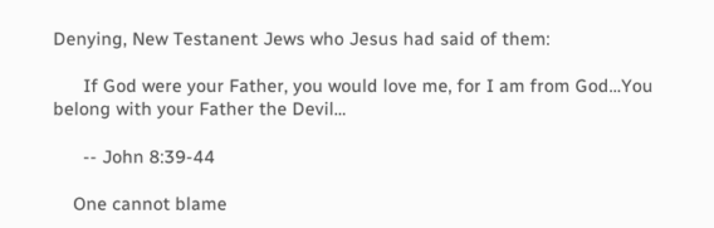Denying, New Testanent Jews who Jesus had said of them:

      If God were your Father, you would love me, for I am from God...You belong with your Father the Devil...

      -- John 8:39-44

    One cannot blame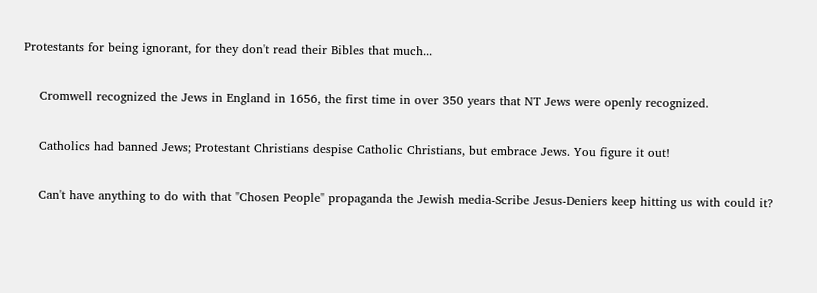Protestants for being ignorant, for they don't read their Bibles that much...

    Cromwell recognized the Jews in England in 1656, the first time in over 350 years that NT Jews were openly recognized.

    Catholics had banned Jews; Protestant Christians despise Catholic Christians, but embrace Jews. You figure it out!

    Can't have anything to do with that "Chosen People" propaganda the Jewish media-Scribe Jesus-Deniers keep hitting us with could it?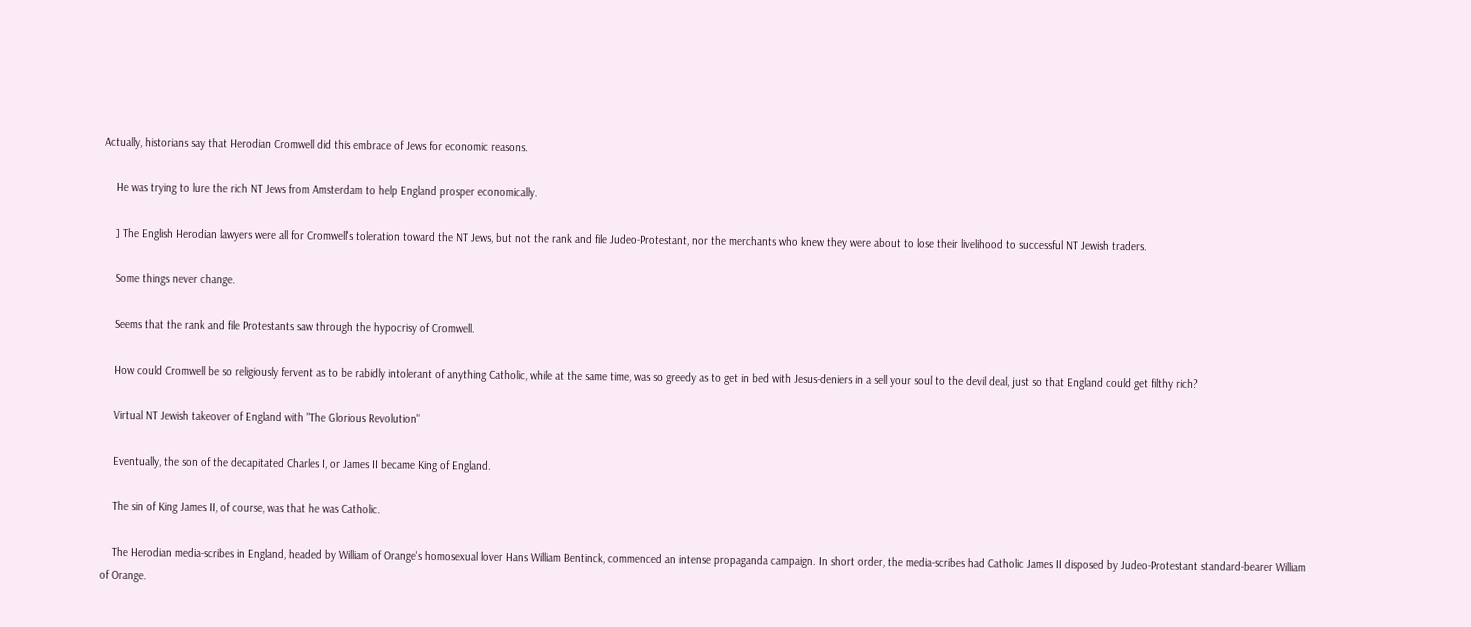Actually, historians say that Herodian Cromwell did this embrace of Jews for economic reasons.

    He was trying to lure the rich NT Jews from Amsterdam to help England prosper economically.

    ] The English Herodian lawyers were all for Cromwell's toleration toward the NT Jews, but not the rank and file Judeo-Protestant, nor the merchants who knew they were about to lose their livelihood to successful NT Jewish traders.

    Some things never change.

    Seems that the rank and file Protestants saw through the hypocrisy of Cromwell.

    How could Cromwell be so religiously fervent as to be rabidly intolerant of anything Catholic, while at the same time, was so greedy as to get in bed with Jesus-deniers in a sell your soul to the devil deal, just so that England could get filthy rich?

    Virtual NT Jewish takeover of England with "The Glorious Revolution"

    Eventually, the son of the decapitated Charles I, or James II became King of England.

    The sin of King James II, of course, was that he was Catholic.

    The Herodian media-scribes in England, headed by William of Orange's homosexual lover Hans William Bentinck, commenced an intense propaganda campaign. In short order, the media-scribes had Catholic James II disposed by Judeo-Protestant standard-bearer William of Orange.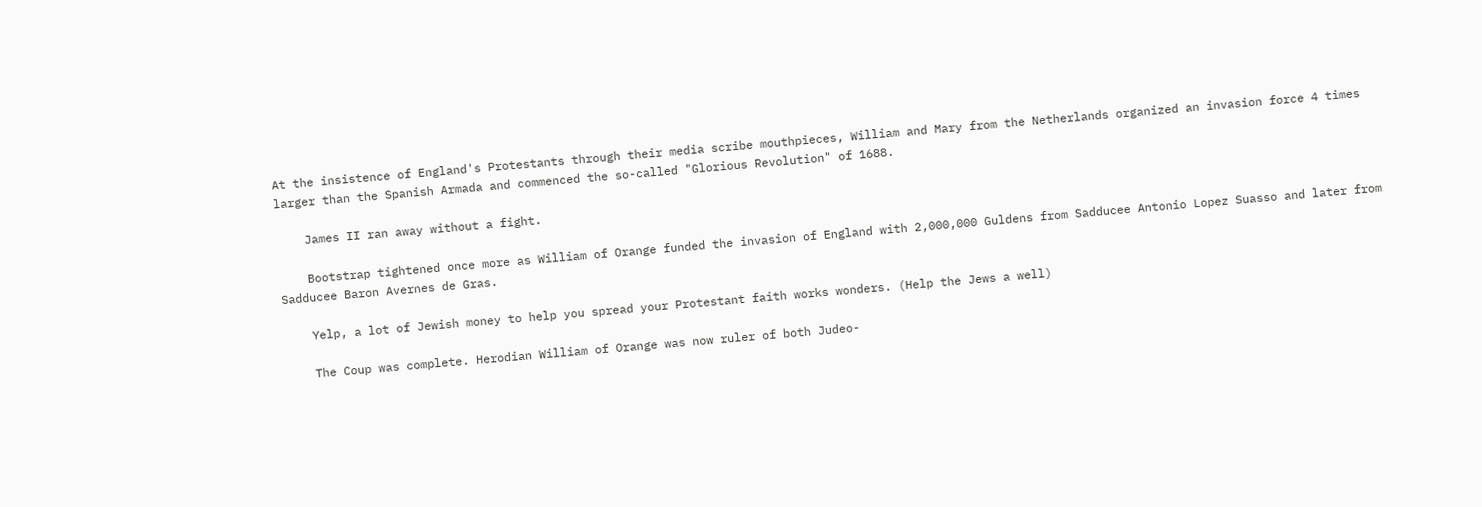At the insistence of England's Protestants through their media scribe mouthpieces, William and Mary from the Netherlands organized an invasion force 4 times larger than the Spanish Armada and commenced the so-called "Glorious Revolution" of 1688.

    James II ran away without a fight.

    Bootstrap tightened once more as William of Orange funded the invasion of England with 2,000,000 Guldens from Sadducee Antonio Lopez Suasso and later from Sadducee Baron Avernes de Gras.

    Yelp, a lot of Jewish money to help you spread your Protestant faith works wonders. (Help the Jews a well)

    The Coup was complete. Herodian William of Orange was now ruler of both Judeo-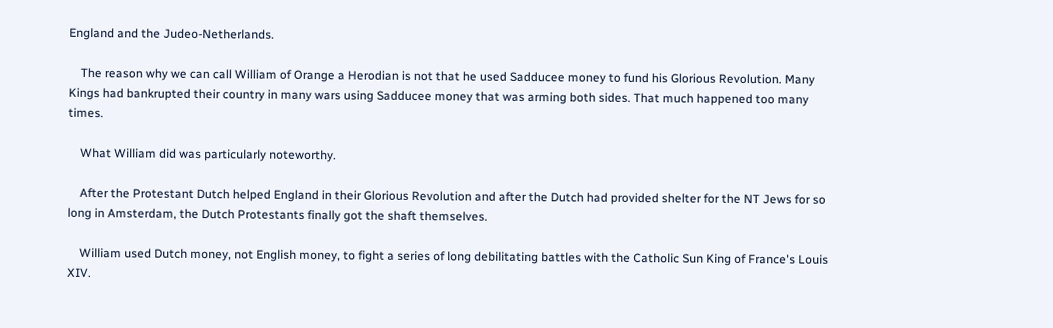England and the Judeo-Netherlands.

    The reason why we can call William of Orange a Herodian is not that he used Sadducee money to fund his Glorious Revolution. Many Kings had bankrupted their country in many wars using Sadducee money that was arming both sides. That much happened too many times.

    What William did was particularly noteworthy.

    After the Protestant Dutch helped England in their Glorious Revolution and after the Dutch had provided shelter for the NT Jews for so long in Amsterdam, the Dutch Protestants finally got the shaft themselves.

    William used Dutch money, not English money, to fight a series of long debilitating battles with the Catholic Sun King of France's Louis XIV.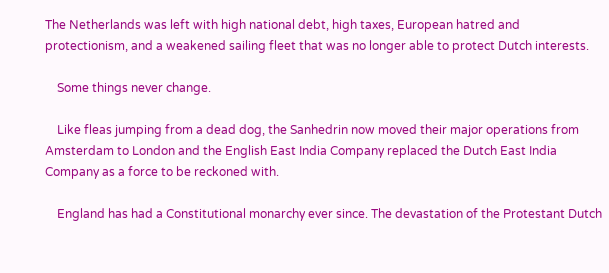The Netherlands was left with high national debt, high taxes, European hatred and protectionism, and a weakened sailing fleet that was no longer able to protect Dutch interests.

    Some things never change.

    Like fleas jumping from a dead dog, the Sanhedrin now moved their major operations from Amsterdam to London and the English East India Company replaced the Dutch East India Company as a force to be reckoned with.

    England has had a Constitutional monarchy ever since. The devastation of the Protestant Dutch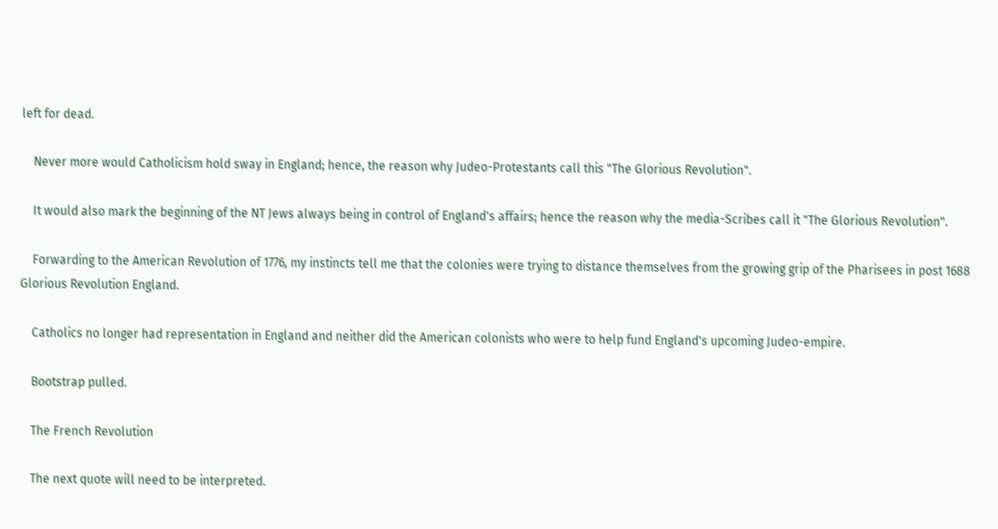left for dead.

    Never more would Catholicism hold sway in England; hence, the reason why Judeo-Protestants call this "The Glorious Revolution".

    It would also mark the beginning of the NT Jews always being in control of England's affairs; hence the reason why the media-Scribes call it "The Glorious Revolution".

    Forwarding to the American Revolution of 1776, my instincts tell me that the colonies were trying to distance themselves from the growing grip of the Pharisees in post 1688 Glorious Revolution England.

    Catholics no longer had representation in England and neither did the American colonists who were to help fund England's upcoming Judeo-empire.

    Bootstrap pulled.

    The French Revolution

    The next quote will need to be interpreted.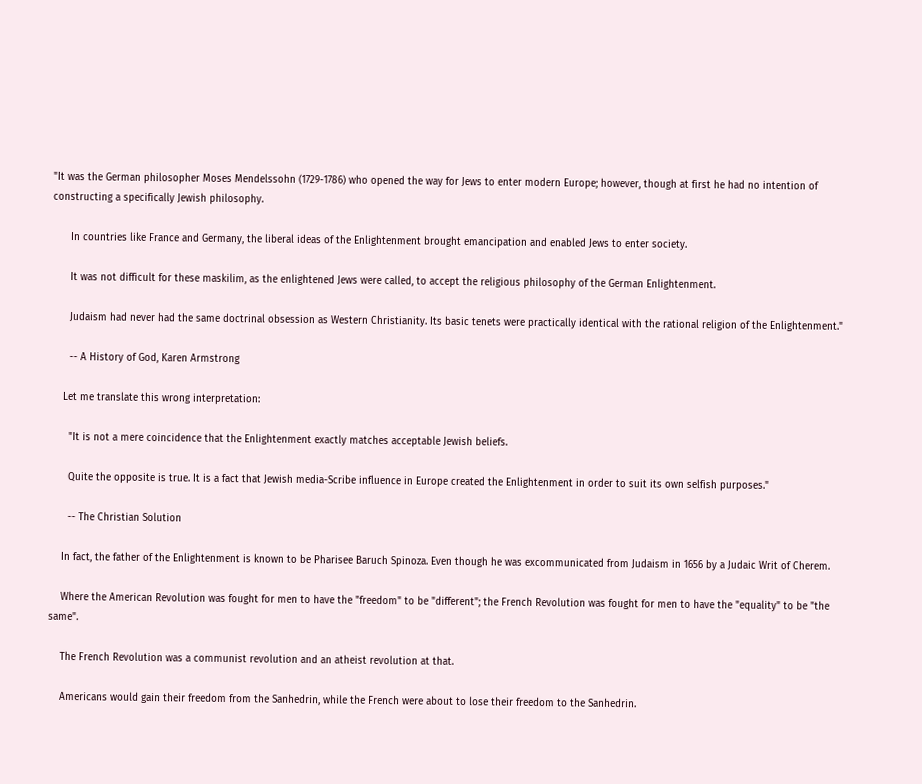"It was the German philosopher Moses Mendelssohn (1729-1786) who opened the way for Jews to enter modern Europe; however, though at first he had no intention of constructing a specifically Jewish philosophy.

      In countries like France and Germany, the liberal ideas of the Enlightenment brought emancipation and enabled Jews to enter society.

      It was not difficult for these maskilim, as the enlightened Jews were called, to accept the religious philosophy of the German Enlightenment.

      Judaism had never had the same doctrinal obsession as Western Christianity. Its basic tenets were practically identical with the rational religion of the Enlightenment."

      -- A History of God, Karen Armstrong

    Let me translate this wrong interpretation:

      "It is not a mere coincidence that the Enlightenment exactly matches acceptable Jewish beliefs.

      Quite the opposite is true. It is a fact that Jewish media-Scribe influence in Europe created the Enlightenment in order to suit its own selfish purposes."

      -- The Christian Solution

    In fact, the father of the Enlightenment is known to be Pharisee Baruch Spinoza. Even though he was excommunicated from Judaism in 1656 by a Judaic Writ of Cherem.

    Where the American Revolution was fought for men to have the "freedom" to be "different"; the French Revolution was fought for men to have the "equality" to be "the same".

    The French Revolution was a communist revolution and an atheist revolution at that.

    Americans would gain their freedom from the Sanhedrin, while the French were about to lose their freedom to the Sanhedrin.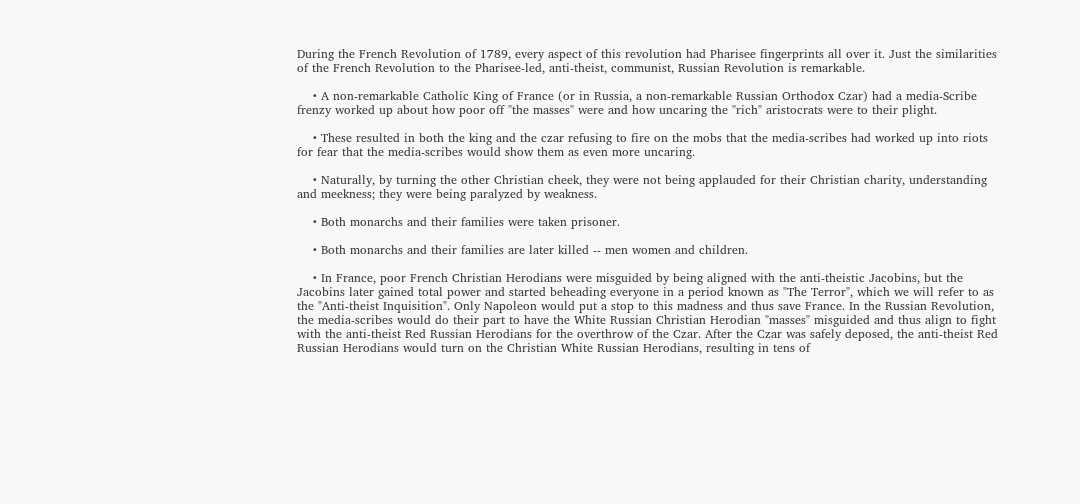During the French Revolution of 1789, every aspect of this revolution had Pharisee fingerprints all over it. Just the similarities of the French Revolution to the Pharisee-led, anti-theist, communist, Russian Revolution is remarkable.

    • A non-remarkable Catholic King of France (or in Russia, a non-remarkable Russian Orthodox Czar) had a media-Scribe frenzy worked up about how poor off "the masses" were and how uncaring the "rich" aristocrats were to their plight.

    • These resulted in both the king and the czar refusing to fire on the mobs that the media-scribes had worked up into riots for fear that the media-scribes would show them as even more uncaring.

    • Naturally, by turning the other Christian cheek, they were not being applauded for their Christian charity, understanding and meekness; they were being paralyzed by weakness.

    • Both monarchs and their families were taken prisoner.

    • Both monarchs and their families are later killed -- men women and children.

    • In France, poor French Christian Herodians were misguided by being aligned with the anti-theistic Jacobins, but the Jacobins later gained total power and started beheading everyone in a period known as "The Terror", which we will refer to as the "Anti-theist Inquisition". Only Napoleon would put a stop to this madness and thus save France. In the Russian Revolution, the media-scribes would do their part to have the White Russian Christian Herodian "masses" misguided and thus align to fight with the anti-theist Red Russian Herodians for the overthrow of the Czar. After the Czar was safely deposed, the anti-theist Red Russian Herodians would turn on the Christian White Russian Herodians, resulting in tens of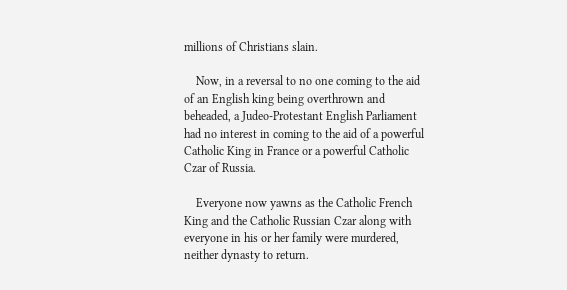millions of Christians slain.

    Now, in a reversal to no one coming to the aid of an English king being overthrown and beheaded, a Judeo-Protestant English Parliament had no interest in coming to the aid of a powerful Catholic King in France or a powerful Catholic Czar of Russia.

    Everyone now yawns as the Catholic French King and the Catholic Russian Czar along with everyone in his or her family were murdered, neither dynasty to return.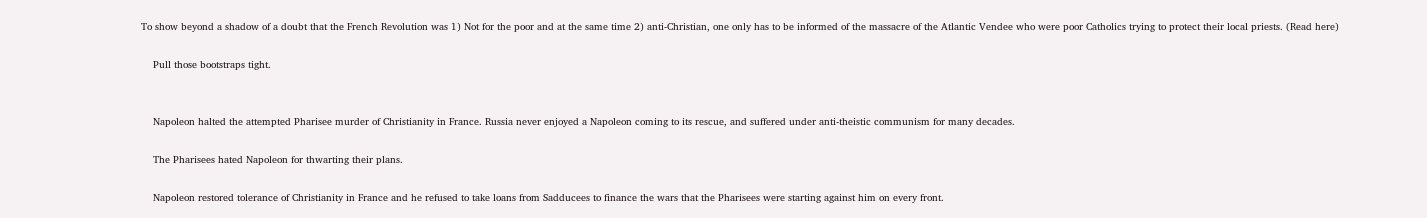To show beyond a shadow of a doubt that the French Revolution was 1) Not for the poor and at the same time 2) anti-Christian, one only has to be informed of the massacre of the Atlantic Vendee who were poor Catholics trying to protect their local priests. (Read here)

    Pull those bootstraps tight.


    Napoleon halted the attempted Pharisee murder of Christianity in France. Russia never enjoyed a Napoleon coming to its rescue, and suffered under anti-theistic communism for many decades.

    The Pharisees hated Napoleon for thwarting their plans.

    Napoleon restored tolerance of Christianity in France and he refused to take loans from Sadducees to finance the wars that the Pharisees were starting against him on every front.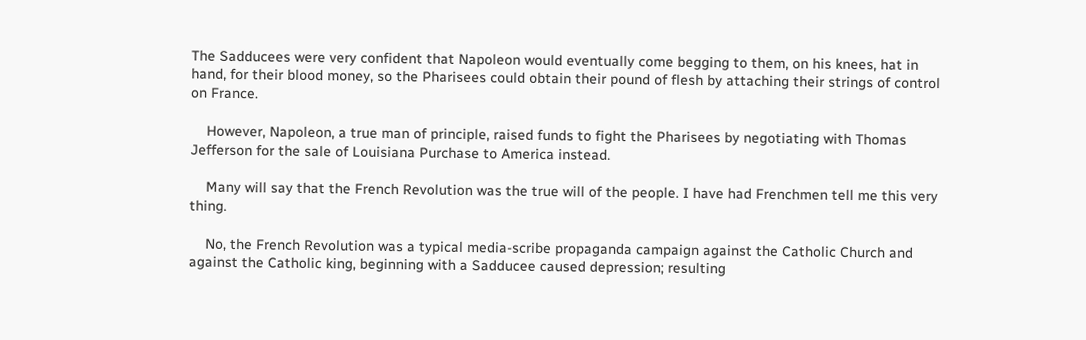The Sadducees were very confident that Napoleon would eventually come begging to them, on his knees, hat in hand, for their blood money, so the Pharisees could obtain their pound of flesh by attaching their strings of control on France.

    However, Napoleon, a true man of principle, raised funds to fight the Pharisees by negotiating with Thomas Jefferson for the sale of Louisiana Purchase to America instead.

    Many will say that the French Revolution was the true will of the people. I have had Frenchmen tell me this very thing.

    No, the French Revolution was a typical media-scribe propaganda campaign against the Catholic Church and against the Catholic king, beginning with a Sadducee caused depression; resulting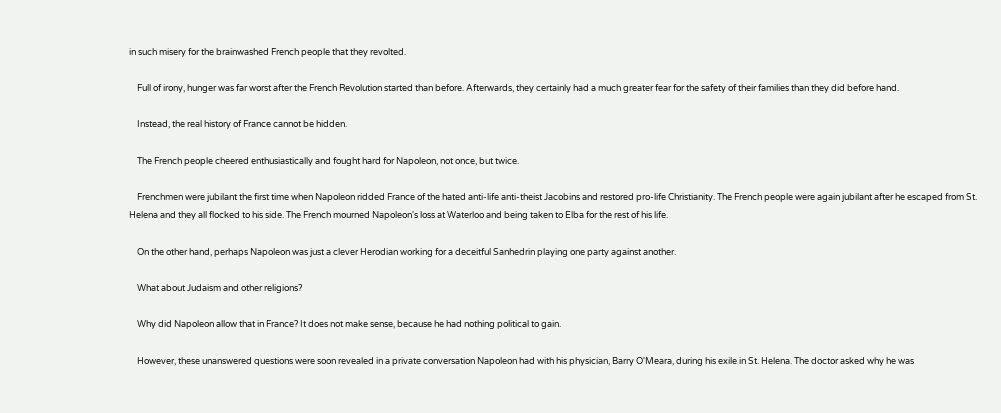in such misery for the brainwashed French people that they revolted.

    Full of irony, hunger was far worst after the French Revolution started than before. Afterwards, they certainly had a much greater fear for the safety of their families than they did before hand.

    Instead, the real history of France cannot be hidden.

    The French people cheered enthusiastically and fought hard for Napoleon, not once, but twice.

    Frenchmen were jubilant the first time when Napoleon ridded France of the hated anti-life anti-theist Jacobins and restored pro-life Christianity. The French people were again jubilant after he escaped from St. Helena and they all flocked to his side. The French mourned Napoleon's loss at Waterloo and being taken to Elba for the rest of his life.

    On the other hand, perhaps Napoleon was just a clever Herodian working for a deceitful Sanhedrin playing one party against another.

    What about Judaism and other religions?

    Why did Napoleon allow that in France? It does not make sense, because he had nothing political to gain.

    However, these unanswered questions were soon revealed in a private conversation Napoleon had with his physician, Barry O'Meara, during his exile in St. Helena. The doctor asked why he was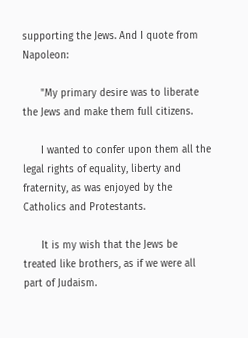supporting the Jews. And I quote from Napoleon:

      "My primary desire was to liberate the Jews and make them full citizens.

      I wanted to confer upon them all the legal rights of equality, liberty and fraternity, as was enjoyed by the Catholics and Protestants.

      It is my wish that the Jews be treated like brothers, as if we were all part of Judaism.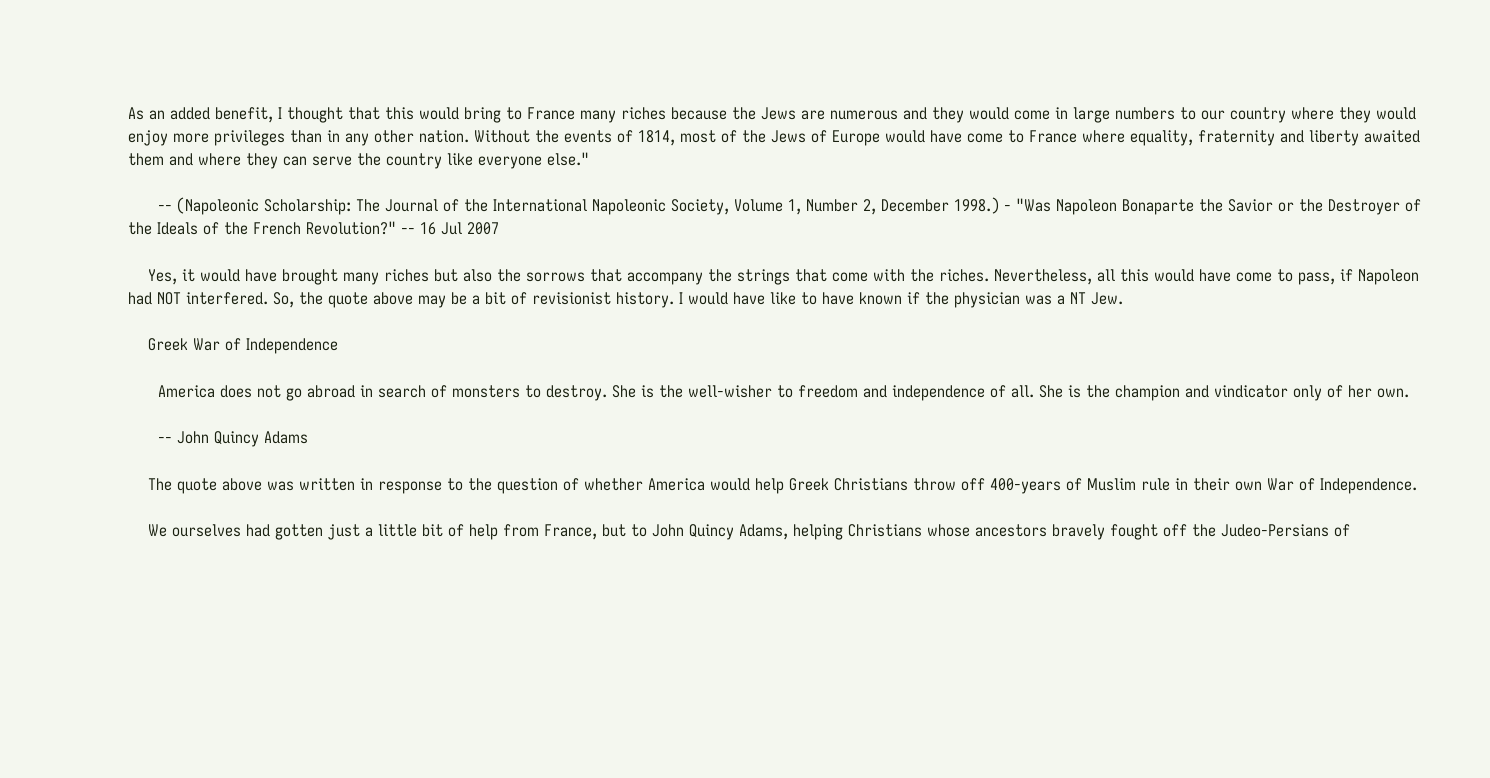As an added benefit, I thought that this would bring to France many riches because the Jews are numerous and they would come in large numbers to our country where they would enjoy more privileges than in any other nation. Without the events of 1814, most of the Jews of Europe would have come to France where equality, fraternity and liberty awaited them and where they can serve the country like everyone else."

      -- (Napoleonic Scholarship: The Journal of the International Napoleonic Society, Volume 1, Number 2, December 1998.) - "Was Napoleon Bonaparte the Savior or the Destroyer of the Ideals of the French Revolution?" -- 16 Jul 2007

    Yes, it would have brought many riches but also the sorrows that accompany the strings that come with the riches. Nevertheless, all this would have come to pass, if Napoleon had NOT interfered. So, the quote above may be a bit of revisionist history. I would have like to have known if the physician was a NT Jew.

    Greek War of Independence

      America does not go abroad in search of monsters to destroy. She is the well-wisher to freedom and independence of all. She is the champion and vindicator only of her own.

      -- John Quincy Adams

    The quote above was written in response to the question of whether America would help Greek Christians throw off 400-years of Muslim rule in their own War of Independence.

    We ourselves had gotten just a little bit of help from France, but to John Quincy Adams, helping Christians whose ancestors bravely fought off the Judeo-Persians of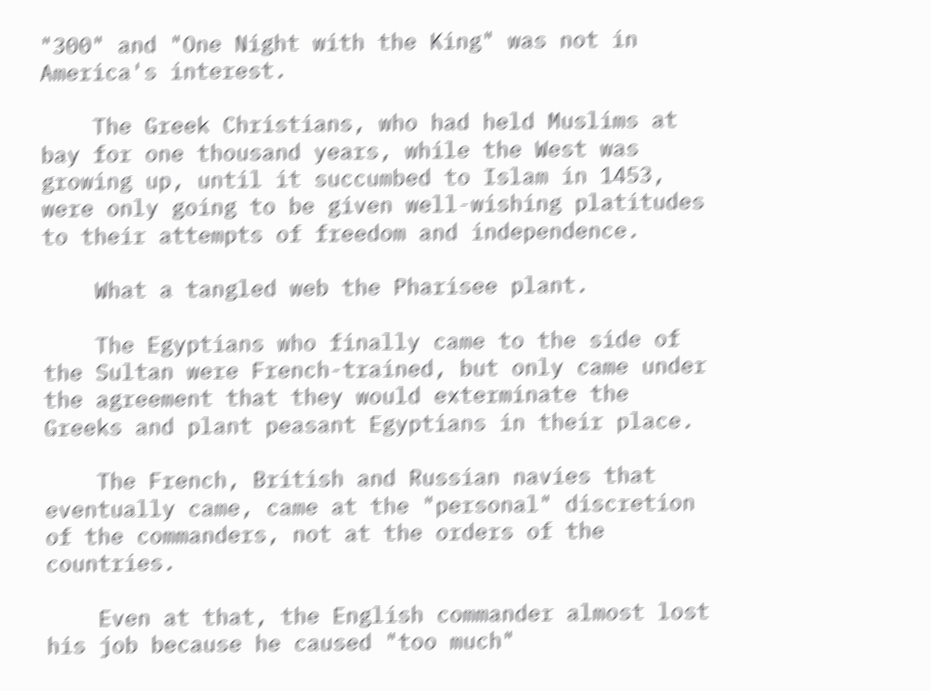"300" and "One Night with the King" was not in America's interest.

    The Greek Christians, who had held Muslims at bay for one thousand years, while the West was growing up, until it succumbed to Islam in 1453, were only going to be given well-wishing platitudes to their attempts of freedom and independence.

    What a tangled web the Pharisee plant.

    The Egyptians who finally came to the side of the Sultan were French-trained, but only came under the agreement that they would exterminate the Greeks and plant peasant Egyptians in their place.

    The French, British and Russian navies that eventually came, came at the "personal" discretion of the commanders, not at the orders of the countries.

    Even at that, the English commander almost lost his job because he caused "too much"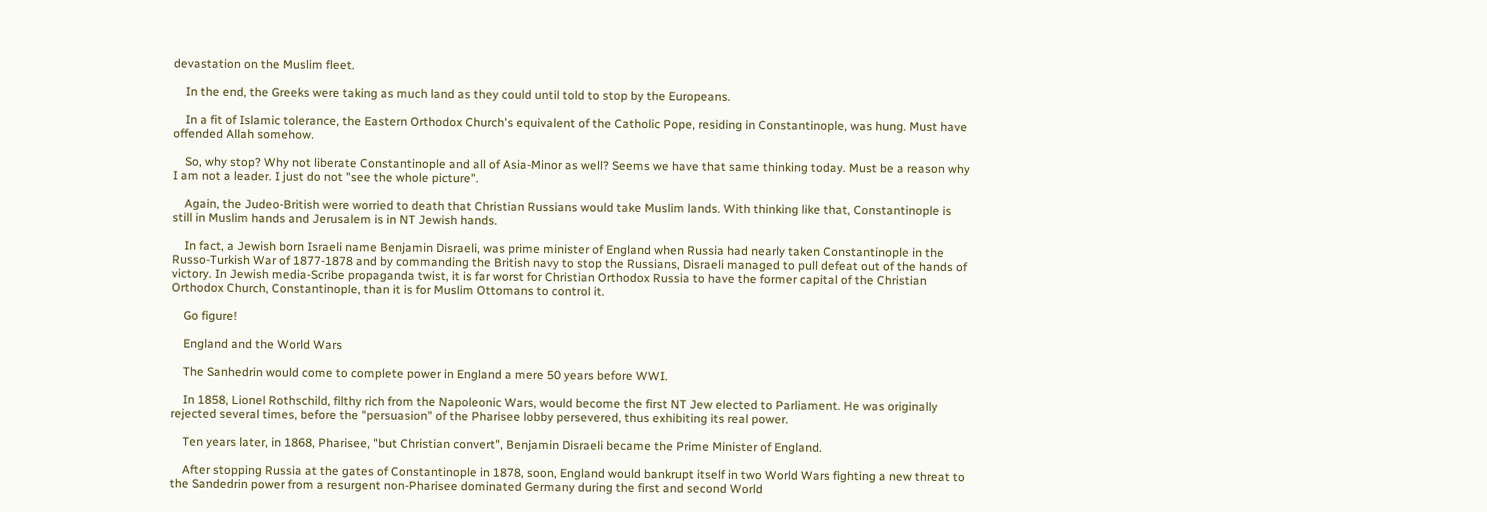devastation on the Muslim fleet.

    In the end, the Greeks were taking as much land as they could until told to stop by the Europeans.

    In a fit of Islamic tolerance, the Eastern Orthodox Church's equivalent of the Catholic Pope, residing in Constantinople, was hung. Must have offended Allah somehow.

    So, why stop? Why not liberate Constantinople and all of Asia-Minor as well? Seems we have that same thinking today. Must be a reason why I am not a leader. I just do not "see the whole picture".

    Again, the Judeo-British were worried to death that Christian Russians would take Muslim lands. With thinking like that, Constantinople is still in Muslim hands and Jerusalem is in NT Jewish hands.

    In fact, a Jewish born Israeli name Benjamin Disraeli, was prime minister of England when Russia had nearly taken Constantinople in the Russo-Turkish War of 1877-1878 and by commanding the British navy to stop the Russians, Disraeli managed to pull defeat out of the hands of victory. In Jewish media-Scribe propaganda twist, it is far worst for Christian Orthodox Russia to have the former capital of the Christian Orthodox Church, Constantinople, than it is for Muslim Ottomans to control it.

    Go figure!

    England and the World Wars

    The Sanhedrin would come to complete power in England a mere 50 years before WWI.

    In 1858, Lionel Rothschild, filthy rich from the Napoleonic Wars, would become the first NT Jew elected to Parliament. He was originally rejected several times, before the "persuasion" of the Pharisee lobby persevered, thus exhibiting its real power.

    Ten years later, in 1868, Pharisee, "but Christian convert", Benjamin Disraeli became the Prime Minister of England.

    After stopping Russia at the gates of Constantinople in 1878, soon, England would bankrupt itself in two World Wars fighting a new threat to the Sandedrin power from a resurgent non-Pharisee dominated Germany during the first and second World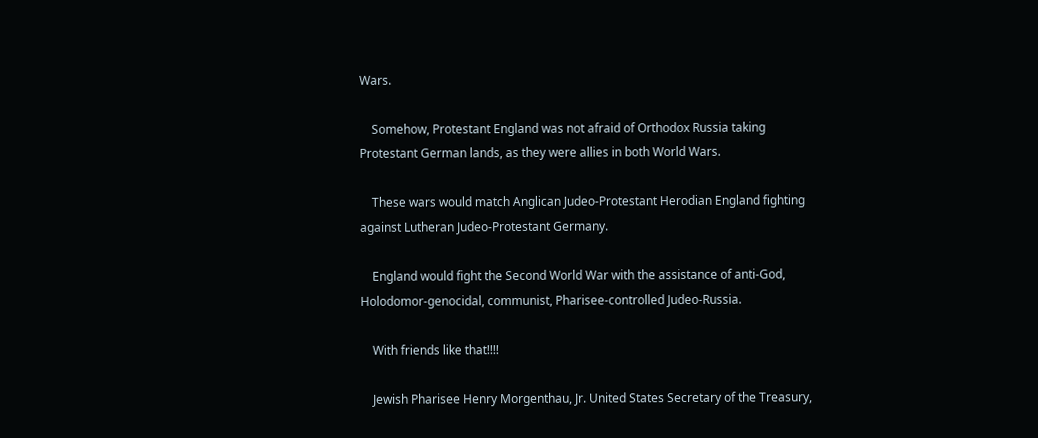Wars.

    Somehow, Protestant England was not afraid of Orthodox Russia taking Protestant German lands, as they were allies in both World Wars.

    These wars would match Anglican Judeo-Protestant Herodian England fighting against Lutheran Judeo-Protestant Germany.

    England would fight the Second World War with the assistance of anti-God, Holodomor-genocidal, communist, Pharisee-controlled Judeo-Russia.

    With friends like that!!!!

    Jewish Pharisee Henry Morgenthau, Jr. United States Secretary of the Treasury,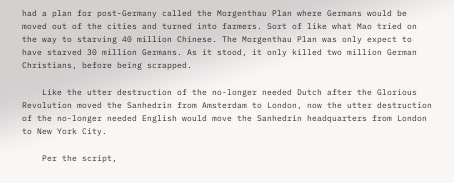had a plan for post-Germany called the Morgenthau Plan where Germans would be moved out of the cities and turned into farmers. Sort of like what Mao tried on the way to starving 40 million Chinese. The Morgenthau Plan was only expect to have starved 30 million Germans. As it stood, it only killed two million German Christians, before being scrapped.

    Like the utter destruction of the no-longer needed Dutch after the Glorious Revolution moved the Sanhedrin from Amsterdam to London, now the utter destruction of the no-longer needed English would move the Sanhedrin headquarters from London to New York City.

    Per the script,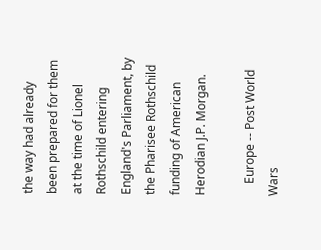the way had already been prepared for them at the time of Lionel Rothschild entering England's Parliament, by the Pharisee Rothschild funding of American Herodian J.P. Morgan.

    Europe -- Post World Wars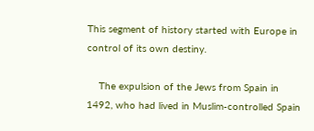This segment of history started with Europe in control of its own destiny.

    The expulsion of the Jews from Spain in 1492, who had lived in Muslim-controlled Spain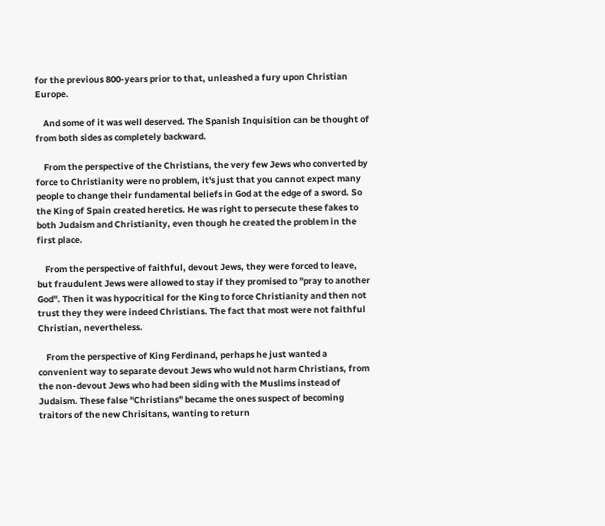for the previous 800-years prior to that, unleashed a fury upon Christian Europe.

    And some of it was well deserved. The Spanish Inquisition can be thought of from both sides as completely backward.

    From the perspective of the Christians, the very few Jews who converted by force to Christianity were no problem, it's just that you cannot expect many people to change their fundamental beliefs in God at the edge of a sword. So the King of Spain created heretics. He was right to persecute these fakes to both Judaism and Christianity, even though he created the problem in the first place.

    From the perspective of faithful, devout Jews, they were forced to leave, but fraudulent Jews were allowed to stay if they promised to "pray to another God". Then it was hypocritical for the King to force Christianity and then not trust they they were indeed Christians. The fact that most were not faithful Christian, nevertheless.

    From the perspective of King Ferdinand, perhaps he just wanted a convenient way to separate devout Jews who wuld not harm Christians, from the non-devout Jews who had been siding with the Muslims instead of Judaism. These false "Christians" became the ones suspect of becoming traitors of the new Chrisitans, wanting to return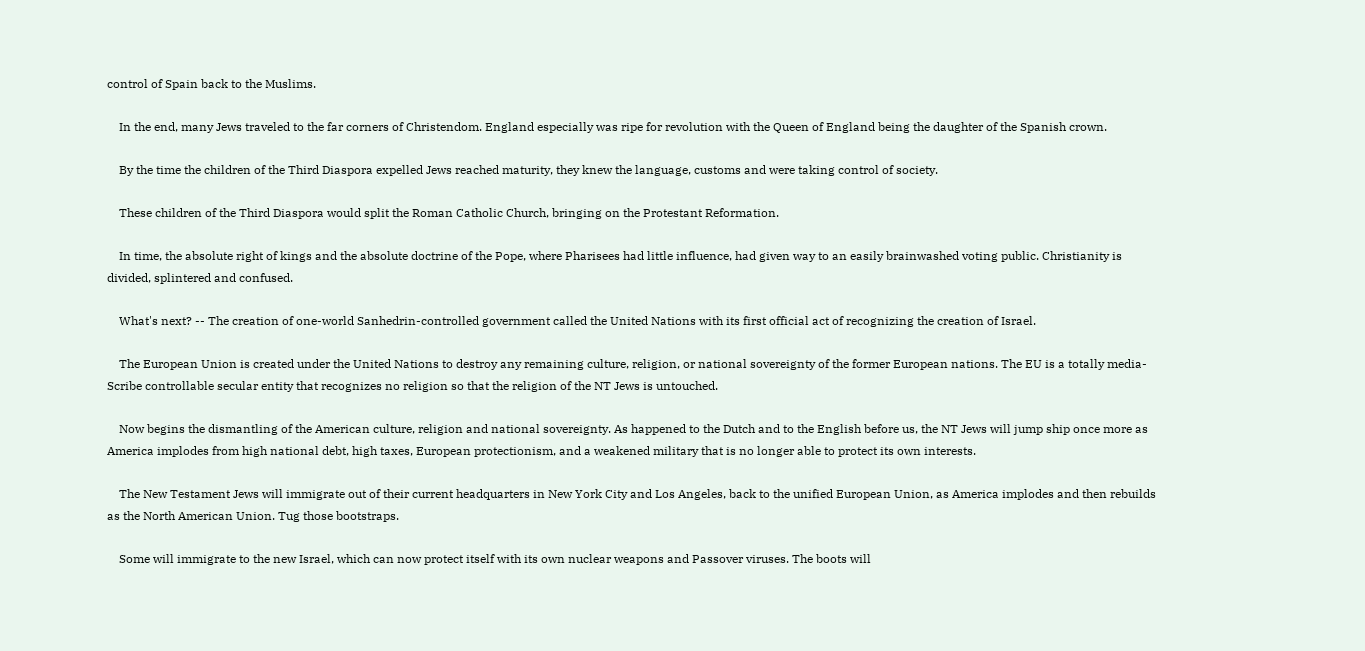control of Spain back to the Muslims.

    In the end, many Jews traveled to the far corners of Christendom. England especially was ripe for revolution with the Queen of England being the daughter of the Spanish crown.

    By the time the children of the Third Diaspora expelled Jews reached maturity, they knew the language, customs and were taking control of society.

    These children of the Third Diaspora would split the Roman Catholic Church, bringing on the Protestant Reformation.

    In time, the absolute right of kings and the absolute doctrine of the Pope, where Pharisees had little influence, had given way to an easily brainwashed voting public. Christianity is divided, splintered and confused.

    What's next? -- The creation of one-world Sanhedrin-controlled government called the United Nations with its first official act of recognizing the creation of Israel.

    The European Union is created under the United Nations to destroy any remaining culture, religion, or national sovereignty of the former European nations. The EU is a totally media-Scribe controllable secular entity that recognizes no religion so that the religion of the NT Jews is untouched.

    Now begins the dismantling of the American culture, religion and national sovereignty. As happened to the Dutch and to the English before us, the NT Jews will jump ship once more as America implodes from high national debt, high taxes, European protectionism, and a weakened military that is no longer able to protect its own interests.

    The New Testament Jews will immigrate out of their current headquarters in New York City and Los Angeles, back to the unified European Union, as America implodes and then rebuilds as the North American Union. Tug those bootstraps.

    Some will immigrate to the new Israel, which can now protect itself with its own nuclear weapons and Passover viruses. The boots will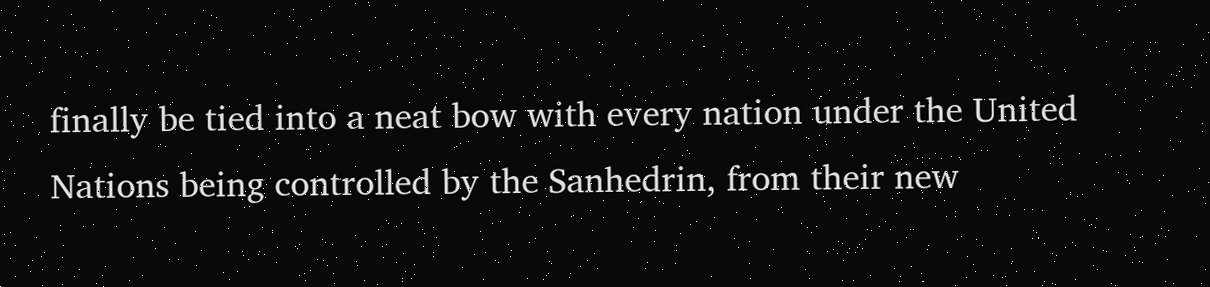finally be tied into a neat bow with every nation under the United Nations being controlled by the Sanhedrin, from their new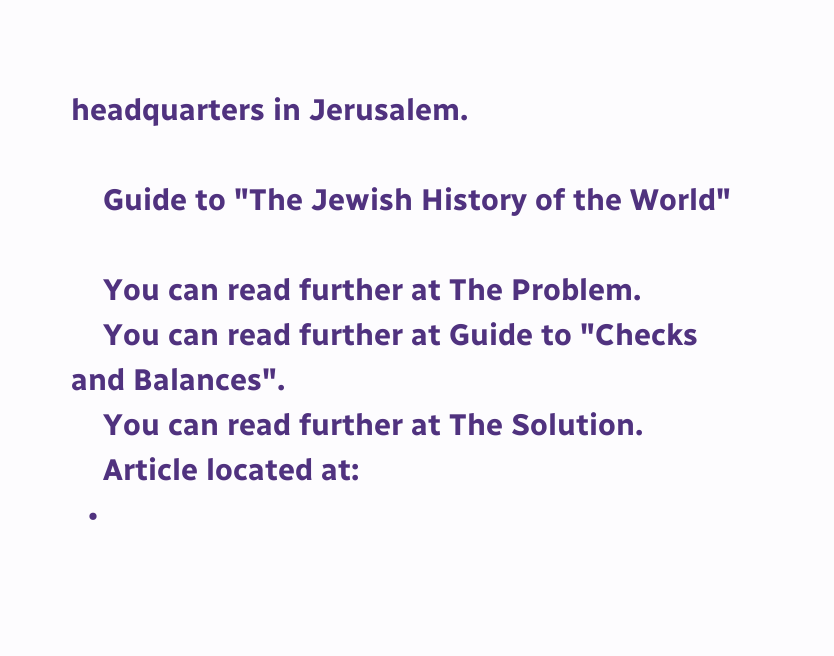headquarters in Jerusalem.

    Guide to "The Jewish History of the World"

    You can read further at The Problem.
    You can read further at Guide to "Checks and Balances".
    You can read further at The Solution.
    Article located at:
  •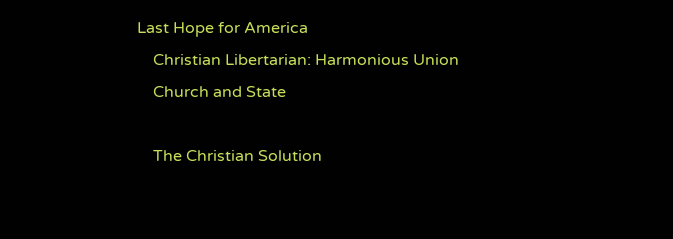Last Hope for America
    Christian Libertarian: Harmonious Union
    Church and State

    The Christian Solution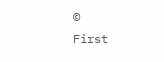©             First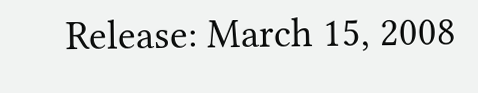Release: March 15, 2008